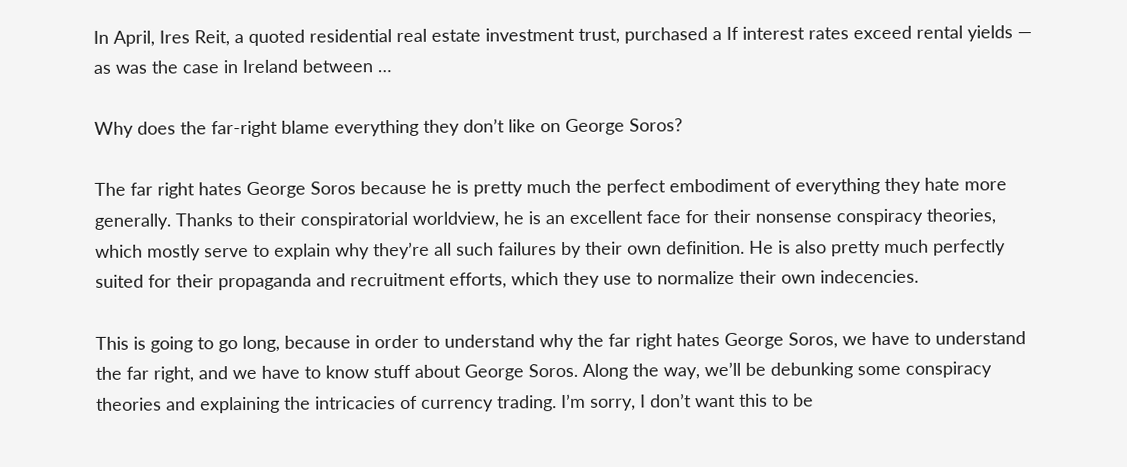In April, Ires Reit, a quoted residential real estate investment trust, purchased a If interest rates exceed rental yields — as was the case in Ireland between …

Why does the far-right blame everything they don’t like on George Soros?

The far right hates George Soros because he is pretty much the perfect embodiment of everything they hate more generally. Thanks to their conspiratorial worldview, he is an excellent face for their nonsense conspiracy theories, which mostly serve to explain why they’re all such failures by their own definition. He is also pretty much perfectly suited for their propaganda and recruitment efforts, which they use to normalize their own indecencies.

This is going to go long, because in order to understand why the far right hates George Soros, we have to understand the far right, and we have to know stuff about George Soros. Along the way, we’ll be debunking some conspiracy theories and explaining the intricacies of currency trading. I’m sorry, I don’t want this to be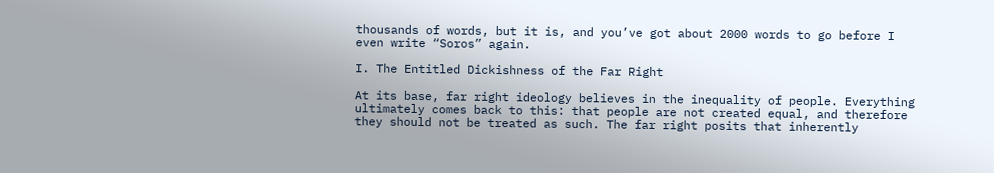thousands of words, but it is, and you’ve got about 2000 words to go before I even write “Soros” again.

I. The Entitled Dickishness of the Far Right

At its base, far right ideology believes in the inequality of people. Everything ultimately comes back to this: that people are not created equal, and therefore they should not be treated as such. The far right posits that inherently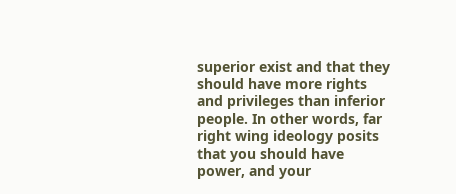superior exist and that they should have more rights and privileges than inferior people. In other words, far right wing ideology posits that you should have power, and your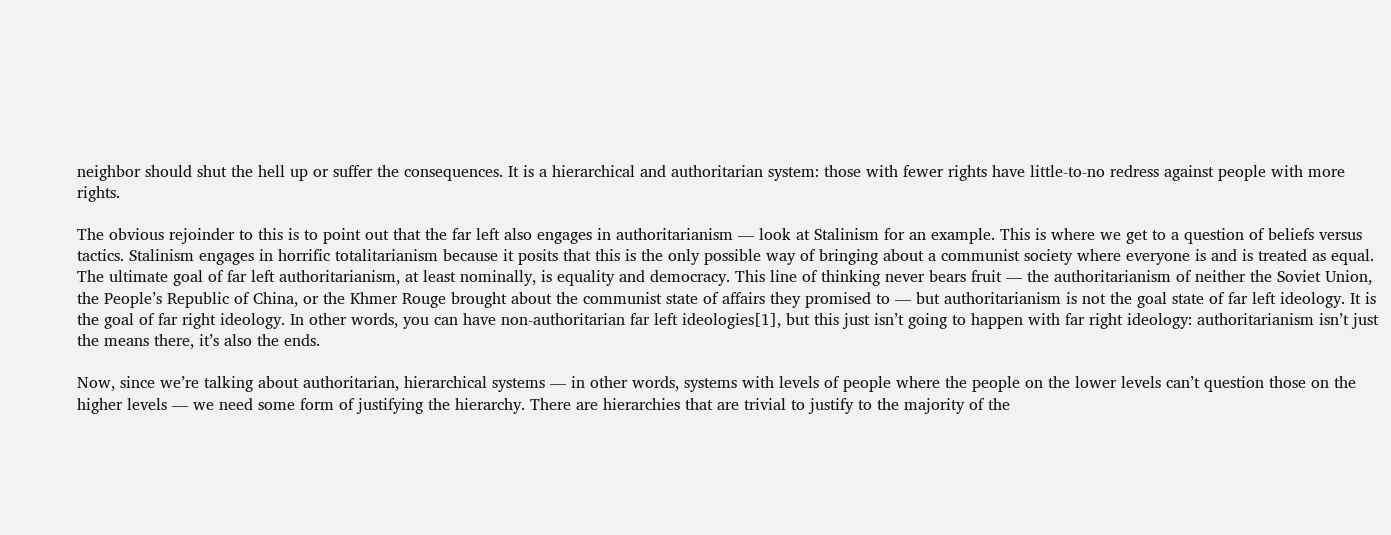neighbor should shut the hell up or suffer the consequences. It is a hierarchical and authoritarian system: those with fewer rights have little-to-no redress against people with more rights.

The obvious rejoinder to this is to point out that the far left also engages in authoritarianism — look at Stalinism for an example. This is where we get to a question of beliefs versus tactics. Stalinism engages in horrific totalitarianism because it posits that this is the only possible way of bringing about a communist society where everyone is and is treated as equal. The ultimate goal of far left authoritarianism, at least nominally, is equality and democracy. This line of thinking never bears fruit — the authoritarianism of neither the Soviet Union, the People’s Republic of China, or the Khmer Rouge brought about the communist state of affairs they promised to — but authoritarianism is not the goal state of far left ideology. It is the goal of far right ideology. In other words, you can have non-authoritarian far left ideologies[1], but this just isn’t going to happen with far right ideology: authoritarianism isn’t just the means there, it’s also the ends.

Now, since we’re talking about authoritarian, hierarchical systems — in other words, systems with levels of people where the people on the lower levels can’t question those on the higher levels — we need some form of justifying the hierarchy. There are hierarchies that are trivial to justify to the majority of the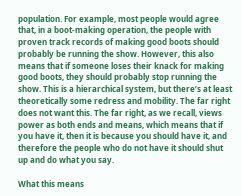population. For example, most people would agree that, in a boot-making operation, the people with proven track records of making good boots should probably be running the show. However, this also means that if someone loses their knack for making good boots, they should probably stop running the show. This is a hierarchical system, but there’s at least theoretically some redress and mobility. The far right does not want this. The far right, as we recall, views power as both ends and means, which means that if you have it, then it is because you should have it, and therefore the people who do not have it should shut up and do what you say.

What this means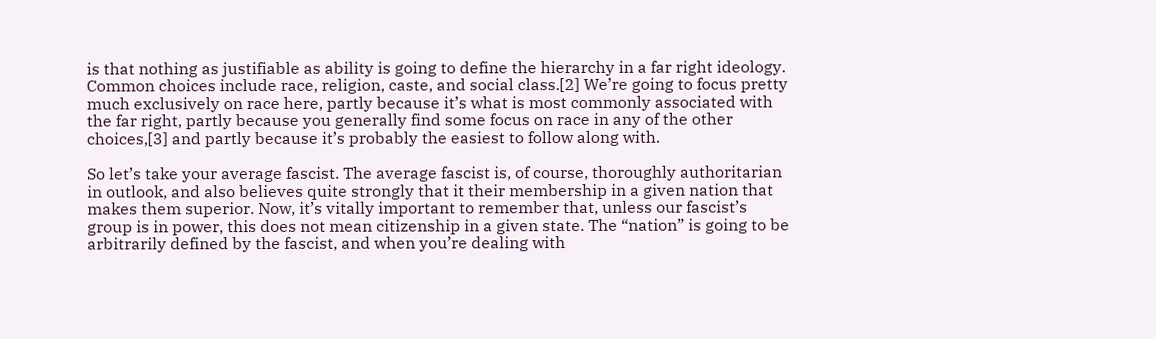is that nothing as justifiable as ability is going to define the hierarchy in a far right ideology. Common choices include race, religion, caste, and social class.[2] We’re going to focus pretty much exclusively on race here, partly because it’s what is most commonly associated with the far right, partly because you generally find some focus on race in any of the other choices,[3] and partly because it’s probably the easiest to follow along with.

So let’s take your average fascist. The average fascist is, of course, thoroughly authoritarian in outlook, and also believes quite strongly that it their membership in a given nation that makes them superior. Now, it’s vitally important to remember that, unless our fascist’s group is in power, this does not mean citizenship in a given state. The “nation” is going to be arbitrarily defined by the fascist, and when you’re dealing with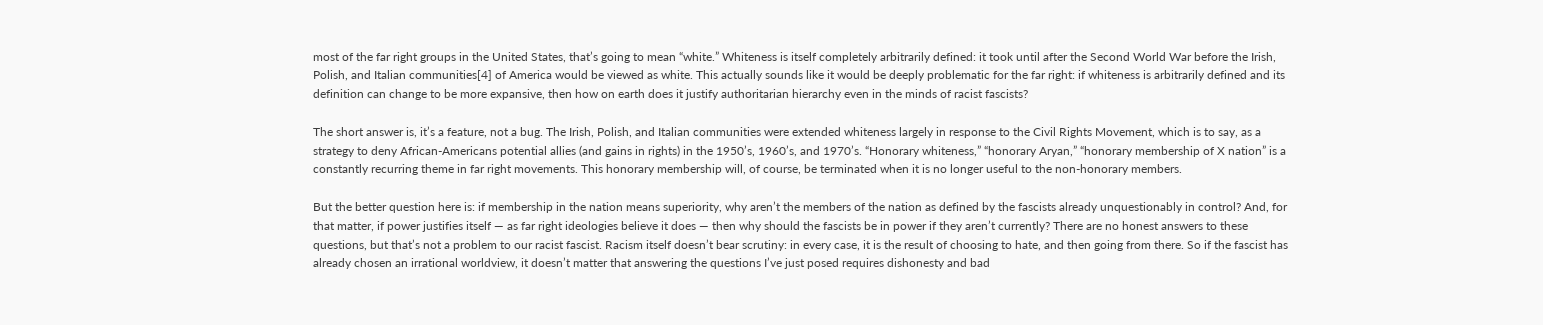most of the far right groups in the United States, that’s going to mean “white.” Whiteness is itself completely arbitrarily defined: it took until after the Second World War before the Irish, Polish, and Italian communities[4] of America would be viewed as white. This actually sounds like it would be deeply problematic for the far right: if whiteness is arbitrarily defined and its definition can change to be more expansive, then how on earth does it justify authoritarian hierarchy even in the minds of racist fascists?

The short answer is, it’s a feature, not a bug. The Irish, Polish, and Italian communities were extended whiteness largely in response to the Civil Rights Movement, which is to say, as a strategy to deny African-Americans potential allies (and gains in rights) in the 1950’s, 1960’s, and 1970’s. “Honorary whiteness,” “honorary Aryan,” “honorary membership of X nation” is a constantly recurring theme in far right movements. This honorary membership will, of course, be terminated when it is no longer useful to the non-honorary members.

But the better question here is: if membership in the nation means superiority, why aren’t the members of the nation as defined by the fascists already unquestionably in control? And, for that matter, if power justifies itself — as far right ideologies believe it does — then why should the fascists be in power if they aren’t currently? There are no honest answers to these questions, but that’s not a problem to our racist fascist. Racism itself doesn’t bear scrutiny: in every case, it is the result of choosing to hate, and then going from there. So if the fascist has already chosen an irrational worldview, it doesn’t matter that answering the questions I’ve just posed requires dishonesty and bad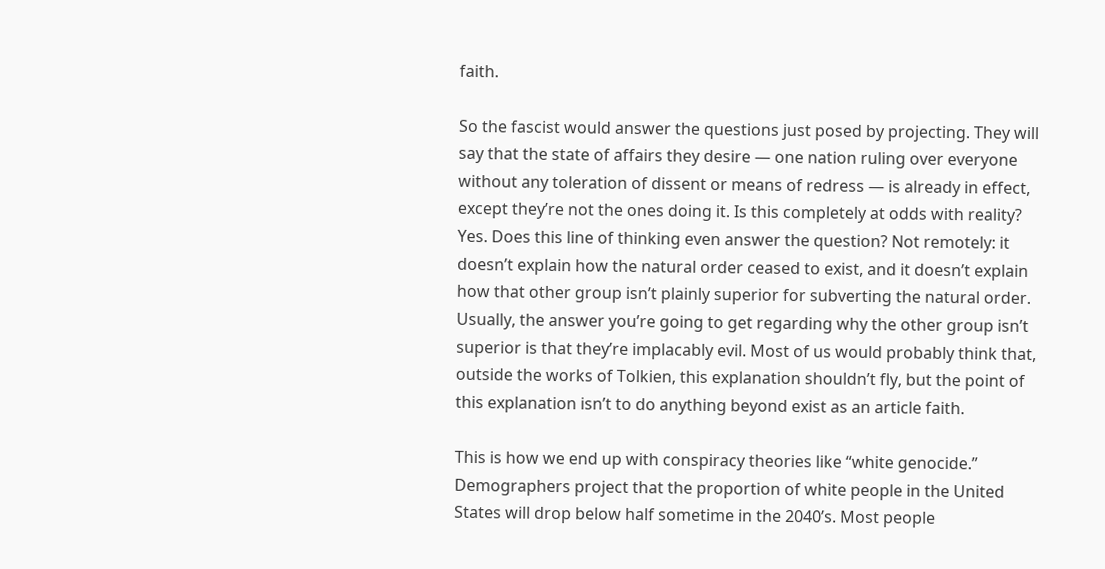faith.

So the fascist would answer the questions just posed by projecting. They will say that the state of affairs they desire — one nation ruling over everyone without any toleration of dissent or means of redress — is already in effect, except they’re not the ones doing it. Is this completely at odds with reality? Yes. Does this line of thinking even answer the question? Not remotely: it doesn’t explain how the natural order ceased to exist, and it doesn’t explain how that other group isn’t plainly superior for subverting the natural order. Usually, the answer you’re going to get regarding why the other group isn’t superior is that they’re implacably evil. Most of us would probably think that, outside the works of Tolkien, this explanation shouldn’t fly, but the point of this explanation isn’t to do anything beyond exist as an article faith.

This is how we end up with conspiracy theories like “white genocide.” Demographers project that the proportion of white people in the United States will drop below half sometime in the 2040’s. Most people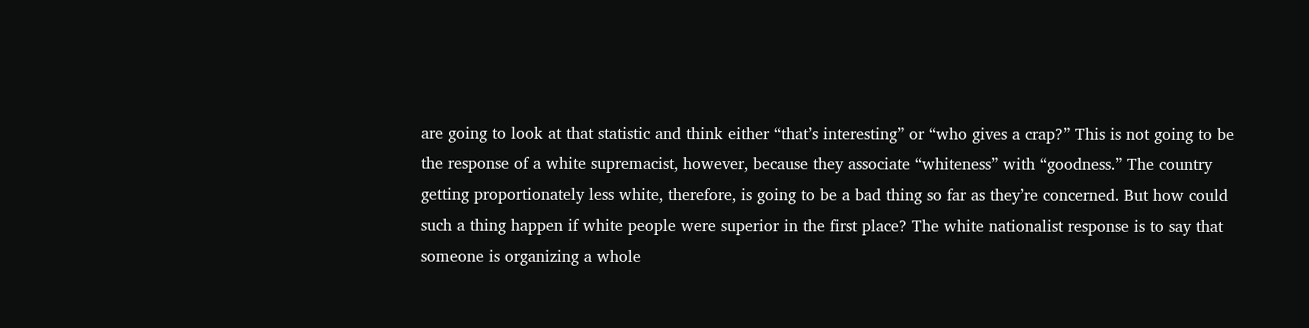are going to look at that statistic and think either “that’s interesting” or “who gives a crap?” This is not going to be the response of a white supremacist, however, because they associate “whiteness” with “goodness.” The country getting proportionately less white, therefore, is going to be a bad thing so far as they’re concerned. But how could such a thing happen if white people were superior in the first place? The white nationalist response is to say that someone is organizing a whole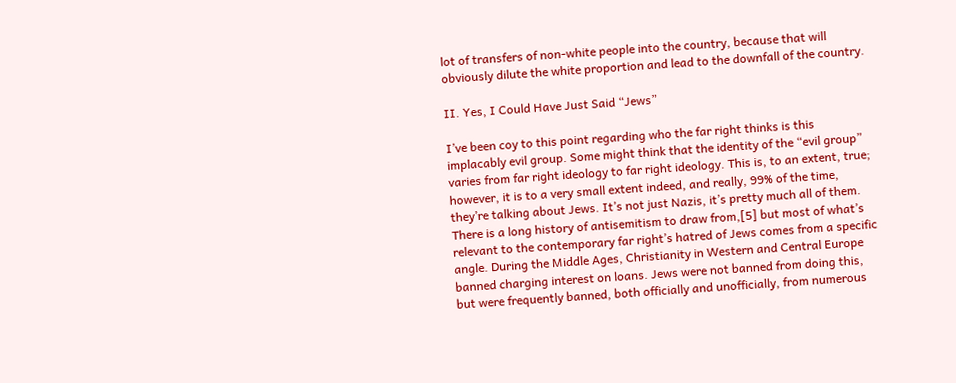lot of transfers of non-white people into the country, because that will obviously dilute the white proportion and lead to the downfall of the country.

II. Yes, I Could Have Just Said “Jews”

I’ve been coy to this point regarding who the far right thinks is this implacably evil group. Some might think that the identity of the “evil group” varies from far right ideology to far right ideology. This is, to an extent, true; however, it is to a very small extent indeed, and really, 99% of the time, they’re talking about Jews. It’s not just Nazis, it’s pretty much all of them. There is a long history of antisemitism to draw from,[5] but most of what’s relevant to the contemporary far right’s hatred of Jews comes from a specific angle. During the Middle Ages, Christianity in Western and Central Europe banned charging interest on loans. Jews were not banned from doing this, but were frequently banned, both officially and unofficially, from numerous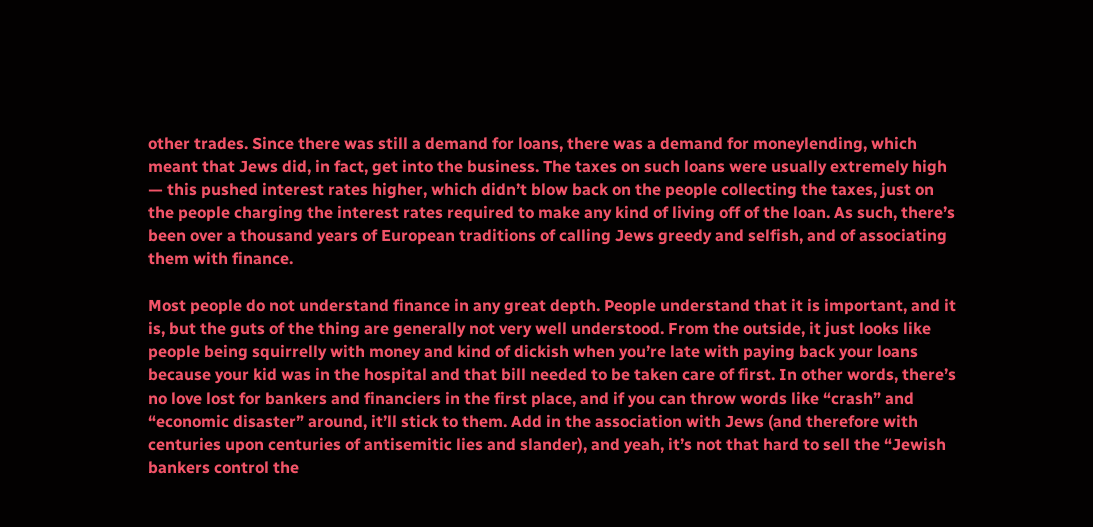other trades. Since there was still a demand for loans, there was a demand for moneylending, which meant that Jews did, in fact, get into the business. The taxes on such loans were usually extremely high — this pushed interest rates higher, which didn’t blow back on the people collecting the taxes, just on the people charging the interest rates required to make any kind of living off of the loan. As such, there’s been over a thousand years of European traditions of calling Jews greedy and selfish, and of associating them with finance.

Most people do not understand finance in any great depth. People understand that it is important, and it is, but the guts of the thing are generally not very well understood. From the outside, it just looks like people being squirrelly with money and kind of dickish when you’re late with paying back your loans because your kid was in the hospital and that bill needed to be taken care of first. In other words, there’s no love lost for bankers and financiers in the first place, and if you can throw words like “crash” and “economic disaster” around, it’ll stick to them. Add in the association with Jews (and therefore with centuries upon centuries of antisemitic lies and slander), and yeah, it’s not that hard to sell the “Jewish bankers control the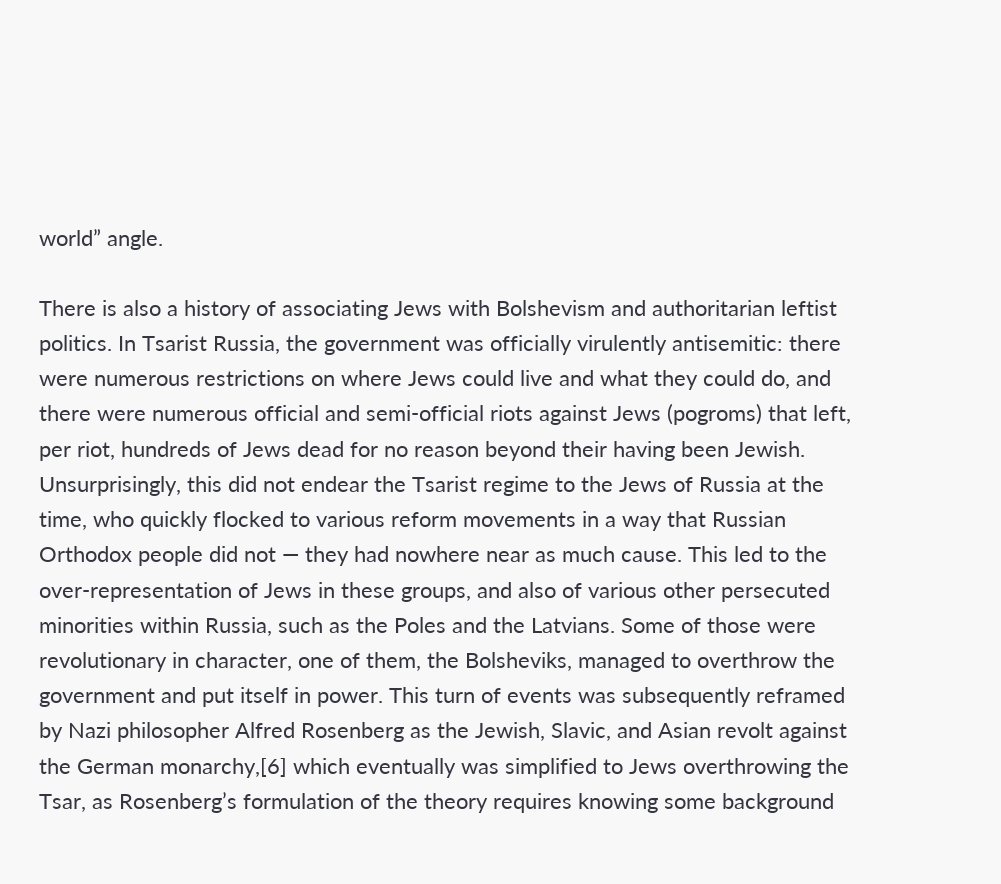world” angle.

There is also a history of associating Jews with Bolshevism and authoritarian leftist politics. In Tsarist Russia, the government was officially virulently antisemitic: there were numerous restrictions on where Jews could live and what they could do, and there were numerous official and semi-official riots against Jews (pogroms) that left, per riot, hundreds of Jews dead for no reason beyond their having been Jewish. Unsurprisingly, this did not endear the Tsarist regime to the Jews of Russia at the time, who quickly flocked to various reform movements in a way that Russian Orthodox people did not — they had nowhere near as much cause. This led to the over-representation of Jews in these groups, and also of various other persecuted minorities within Russia, such as the Poles and the Latvians. Some of those were revolutionary in character, one of them, the Bolsheviks, managed to overthrow the government and put itself in power. This turn of events was subsequently reframed by Nazi philosopher Alfred Rosenberg as the Jewish, Slavic, and Asian revolt against the German monarchy,[6] which eventually was simplified to Jews overthrowing the Tsar, as Rosenberg’s formulation of the theory requires knowing some background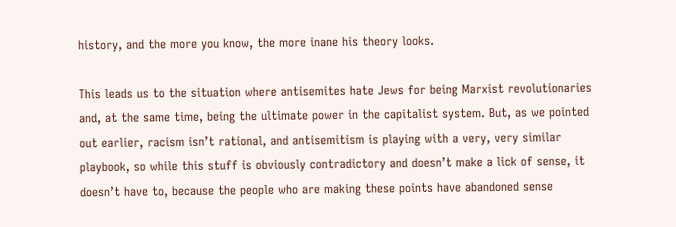history, and the more you know, the more inane his theory looks.

This leads us to the situation where antisemites hate Jews for being Marxist revolutionaries and, at the same time, being the ultimate power in the capitalist system. But, as we pointed out earlier, racism isn’t rational, and antisemitism is playing with a very, very similar playbook, so while this stuff is obviously contradictory and doesn’t make a lick of sense, it doesn’t have to, because the people who are making these points have abandoned sense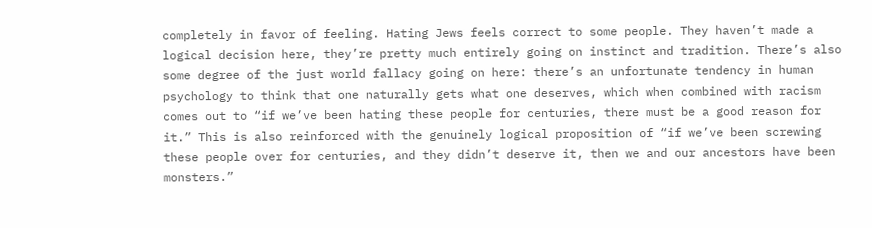completely in favor of feeling. Hating Jews feels correct to some people. They haven’t made a logical decision here, they’re pretty much entirely going on instinct and tradition. There’s also some degree of the just world fallacy going on here: there’s an unfortunate tendency in human psychology to think that one naturally gets what one deserves, which when combined with racism comes out to “if we’ve been hating these people for centuries, there must be a good reason for it.” This is also reinforced with the genuinely logical proposition of “if we’ve been screwing these people over for centuries, and they didn’t deserve it, then we and our ancestors have been monsters.”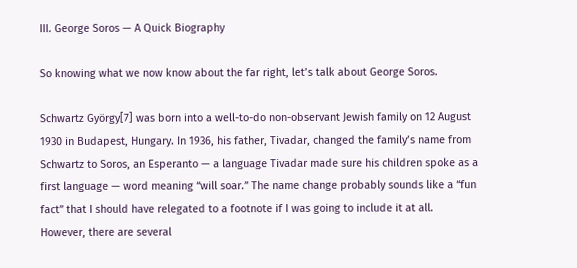III. George Soros — A Quick Biography

So knowing what we now know about the far right, let’s talk about George Soros.

Schwartz György[7] was born into a well-to-do non-observant Jewish family on 12 August 1930 in Budapest, Hungary. In 1936, his father, Tivadar, changed the family’s name from Schwartz to Soros, an Esperanto — a language Tivadar made sure his children spoke as a first language — word meaning “will soar.” The name change probably sounds like a “fun fact” that I should have relegated to a footnote if I was going to include it at all. However, there are several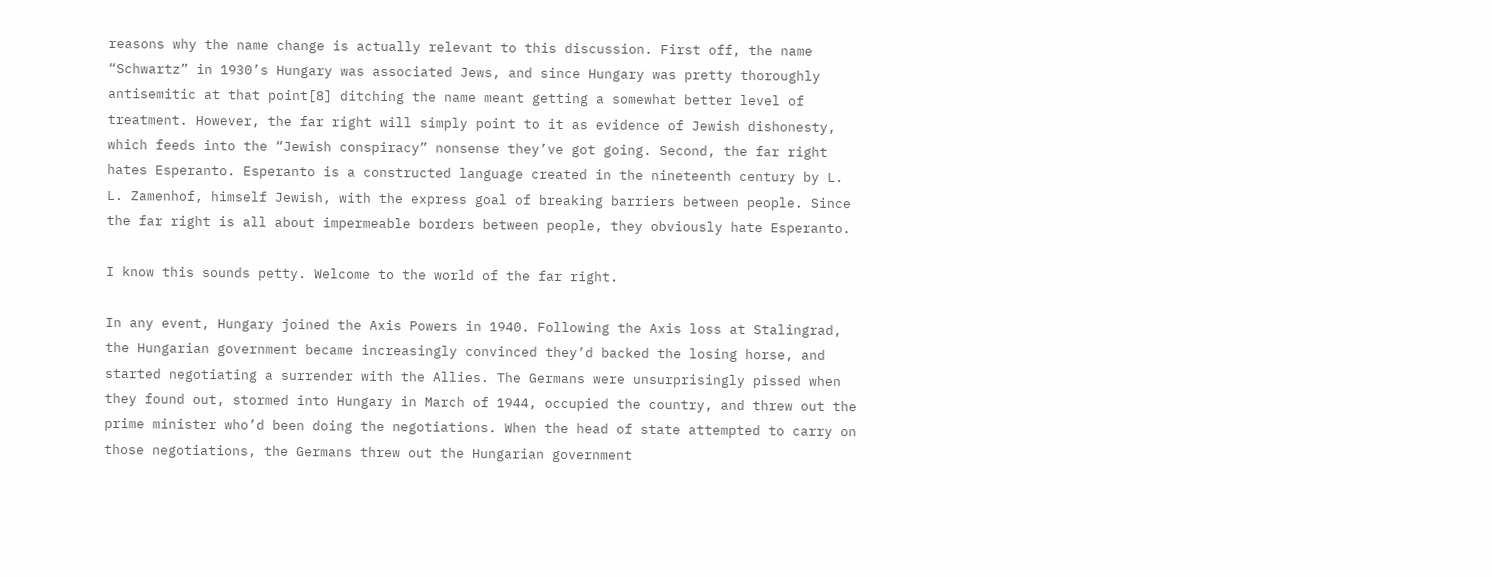reasons why the name change is actually relevant to this discussion. First off, the name “Schwartz” in 1930’s Hungary was associated Jews, and since Hungary was pretty thoroughly antisemitic at that point[8] ditching the name meant getting a somewhat better level of treatment. However, the far right will simply point to it as evidence of Jewish dishonesty, which feeds into the “Jewish conspiracy” nonsense they’ve got going. Second, the far right hates Esperanto. Esperanto is a constructed language created in the nineteenth century by L. L. Zamenhof, himself Jewish, with the express goal of breaking barriers between people. Since the far right is all about impermeable borders between people, they obviously hate Esperanto.

I know this sounds petty. Welcome to the world of the far right.

In any event, Hungary joined the Axis Powers in 1940. Following the Axis loss at Stalingrad, the Hungarian government became increasingly convinced they’d backed the losing horse, and started negotiating a surrender with the Allies. The Germans were unsurprisingly pissed when they found out, stormed into Hungary in March of 1944, occupied the country, and threw out the prime minister who’d been doing the negotiations. When the head of state attempted to carry on those negotiations, the Germans threw out the Hungarian government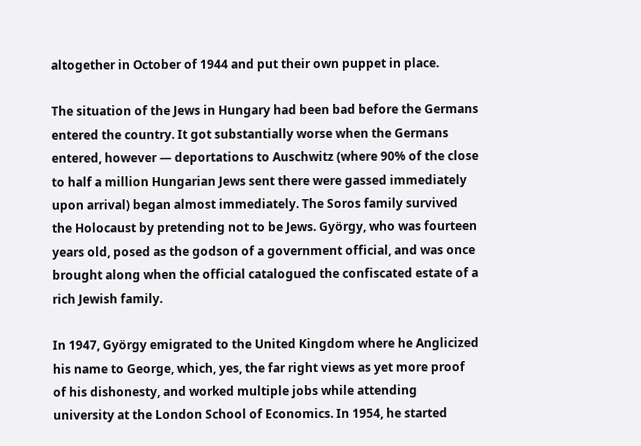altogether in October of 1944 and put their own puppet in place.

The situation of the Jews in Hungary had been bad before the Germans entered the country. It got substantially worse when the Germans entered, however — deportations to Auschwitz (where 90% of the close to half a million Hungarian Jews sent there were gassed immediately upon arrival) began almost immediately. The Soros family survived the Holocaust by pretending not to be Jews. György, who was fourteen years old, posed as the godson of a government official, and was once brought along when the official catalogued the confiscated estate of a rich Jewish family.

In 1947, György emigrated to the United Kingdom where he Anglicized his name to George, which, yes, the far right views as yet more proof of his dishonesty, and worked multiple jobs while attending university at the London School of Economics. In 1954, he started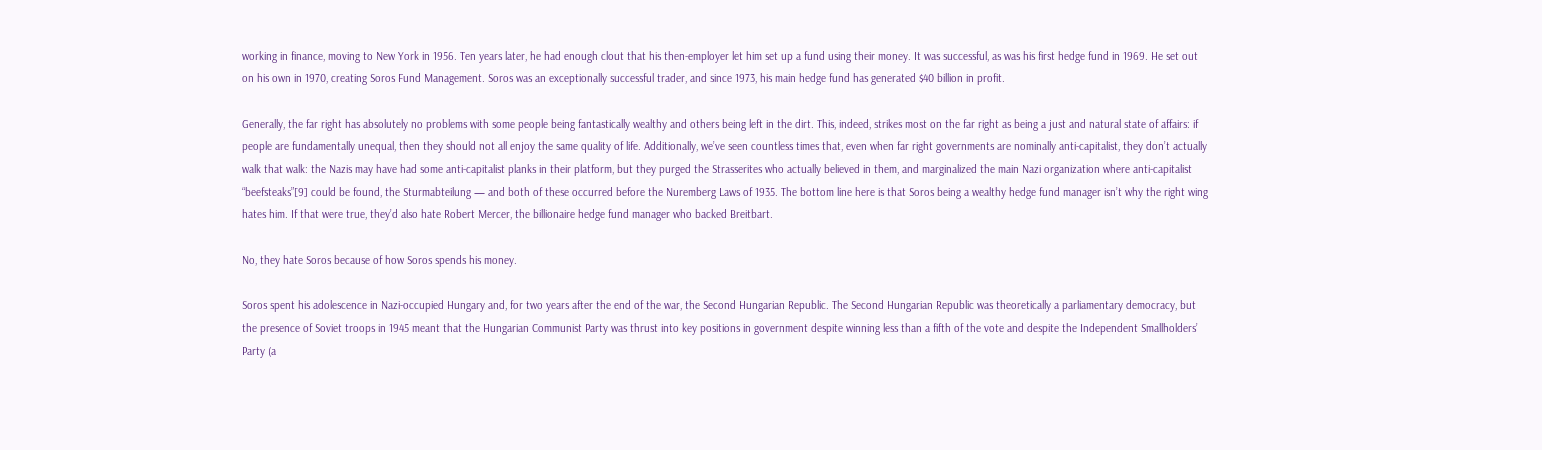working in finance, moving to New York in 1956. Ten years later, he had enough clout that his then-employer let him set up a fund using their money. It was successful, as was his first hedge fund in 1969. He set out on his own in 1970, creating Soros Fund Management. Soros was an exceptionally successful trader, and since 1973, his main hedge fund has generated $40 billion in profit.

Generally, the far right has absolutely no problems with some people being fantastically wealthy and others being left in the dirt. This, indeed, strikes most on the far right as being a just and natural state of affairs: if people are fundamentally unequal, then they should not all enjoy the same quality of life. Additionally, we’ve seen countless times that, even when far right governments are nominally anti-capitalist, they don’t actually walk that walk: the Nazis may have had some anti-capitalist planks in their platform, but they purged the Strasserites who actually believed in them, and marginalized the main Nazi organization where anti-capitalist “beefsteaks”[9] could be found, the Sturmabteilung — and both of these occurred before the Nuremberg Laws of 1935. The bottom line here is that Soros being a wealthy hedge fund manager isn’t why the right wing hates him. If that were true, they’d also hate Robert Mercer, the billionaire hedge fund manager who backed Breitbart.

No, they hate Soros because of how Soros spends his money.

Soros spent his adolescence in Nazi-occupied Hungary and, for two years after the end of the war, the Second Hungarian Republic. The Second Hungarian Republic was theoretically a parliamentary democracy, but the presence of Soviet troops in 1945 meant that the Hungarian Communist Party was thrust into key positions in government despite winning less than a fifth of the vote and despite the Independent Smallholders’ Party (a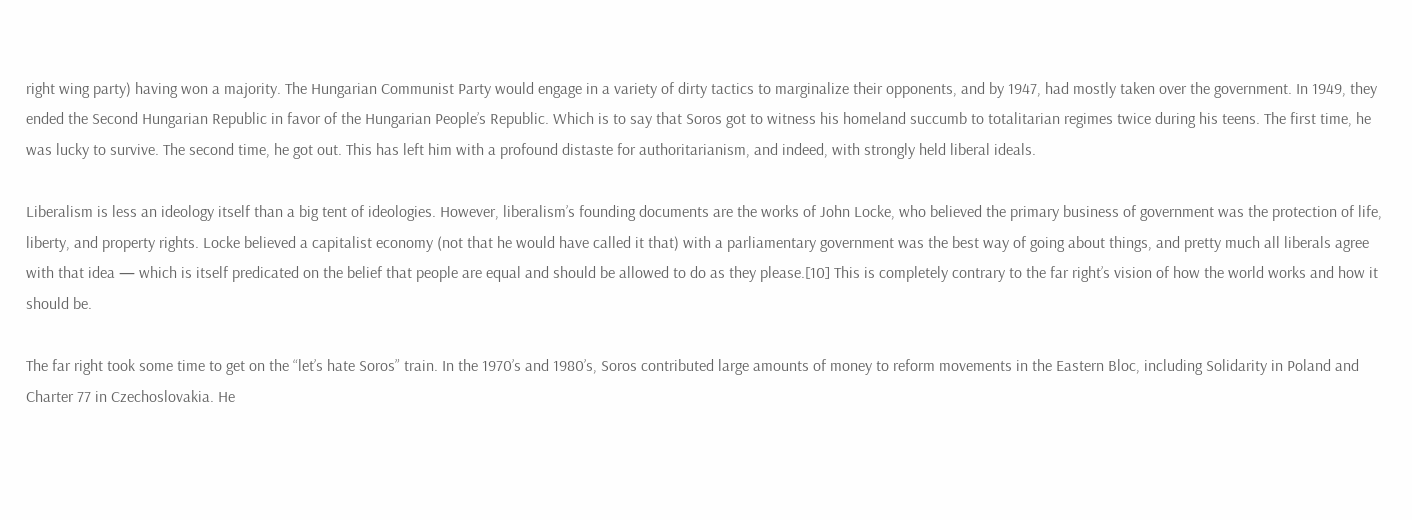right wing party) having won a majority. The Hungarian Communist Party would engage in a variety of dirty tactics to marginalize their opponents, and by 1947, had mostly taken over the government. In 1949, they ended the Second Hungarian Republic in favor of the Hungarian People’s Republic. Which is to say that Soros got to witness his homeland succumb to totalitarian regimes twice during his teens. The first time, he was lucky to survive. The second time, he got out. This has left him with a profound distaste for authoritarianism, and indeed, with strongly held liberal ideals.

Liberalism is less an ideology itself than a big tent of ideologies. However, liberalism’s founding documents are the works of John Locke, who believed the primary business of government was the protection of life, liberty, and property rights. Locke believed a capitalist economy (not that he would have called it that) with a parliamentary government was the best way of going about things, and pretty much all liberals agree with that idea — which is itself predicated on the belief that people are equal and should be allowed to do as they please.[10] This is completely contrary to the far right’s vision of how the world works and how it should be.

The far right took some time to get on the “let’s hate Soros” train. In the 1970’s and 1980’s, Soros contributed large amounts of money to reform movements in the Eastern Bloc, including Solidarity in Poland and Charter 77 in Czechoslovakia. He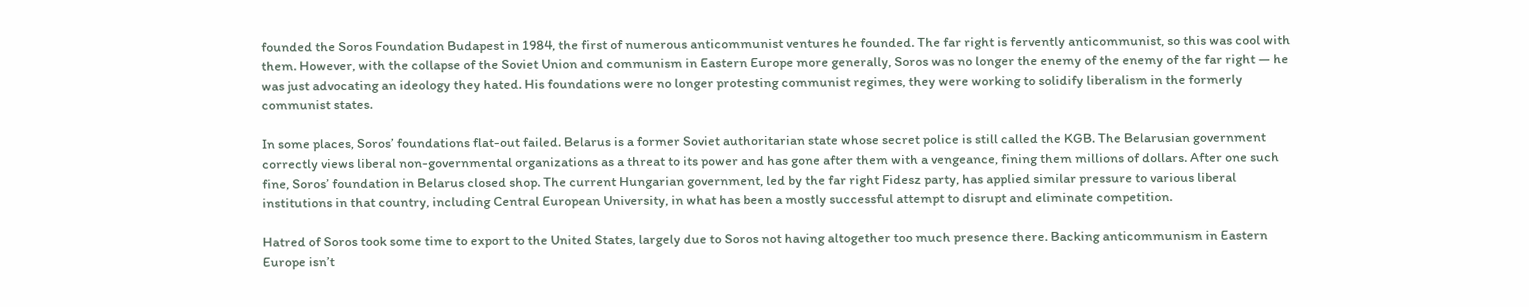founded the Soros Foundation Budapest in 1984, the first of numerous anticommunist ventures he founded. The far right is fervently anticommunist, so this was cool with them. However, with the collapse of the Soviet Union and communism in Eastern Europe more generally, Soros was no longer the enemy of the enemy of the far right — he was just advocating an ideology they hated. His foundations were no longer protesting communist regimes, they were working to solidify liberalism in the formerly communist states.

In some places, Soros’ foundations flat-out failed. Belarus is a former Soviet authoritarian state whose secret police is still called the KGB. The Belarusian government correctly views liberal non-governmental organizations as a threat to its power and has gone after them with a vengeance, fining them millions of dollars. After one such fine, Soros’ foundation in Belarus closed shop. The current Hungarian government, led by the far right Fidesz party, has applied similar pressure to various liberal institutions in that country, including Central European University, in what has been a mostly successful attempt to disrupt and eliminate competition.

Hatred of Soros took some time to export to the United States, largely due to Soros not having altogether too much presence there. Backing anticommunism in Eastern Europe isn’t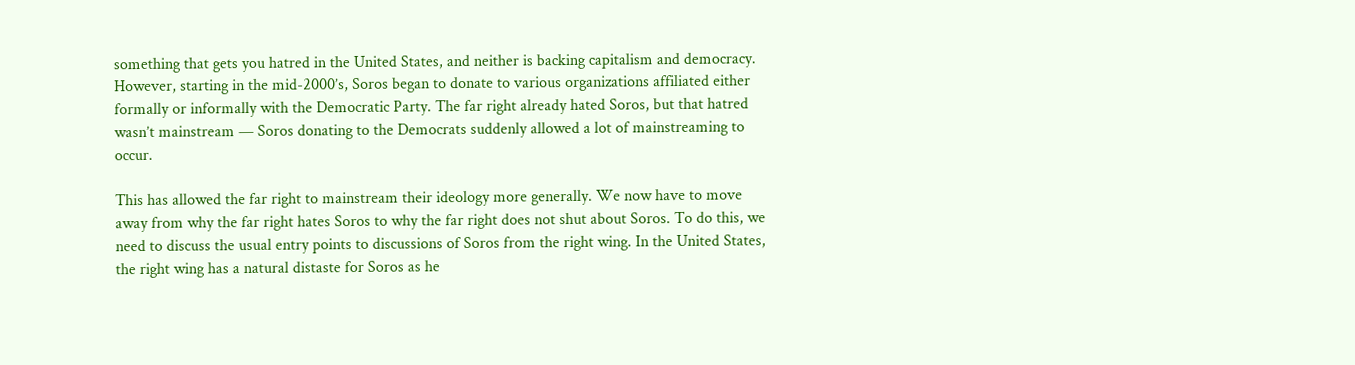something that gets you hatred in the United States, and neither is backing capitalism and democracy. However, starting in the mid-2000’s, Soros began to donate to various organizations affiliated either formally or informally with the Democratic Party. The far right already hated Soros, but that hatred wasn’t mainstream — Soros donating to the Democrats suddenly allowed a lot of mainstreaming to occur.

This has allowed the far right to mainstream their ideology more generally. We now have to move away from why the far right hates Soros to why the far right does not shut about Soros. To do this, we need to discuss the usual entry points to discussions of Soros from the right wing. In the United States, the right wing has a natural distaste for Soros as he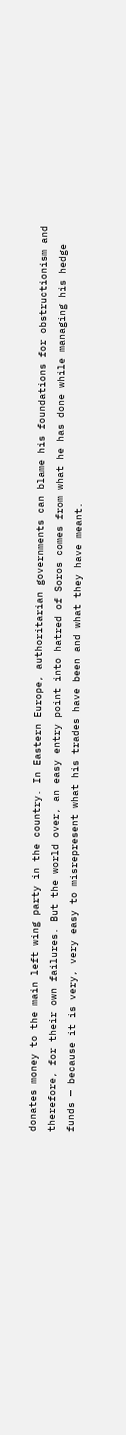donates money to the main left wing party in the country. In Eastern Europe, authoritarian governments can blame his foundations for obstructionism and therefore, for their own failures. But the world over, an easy entry point into hatred of Soros comes from what he has done while managing his hedge funds — because it is very, very easy to misrepresent what his trades have been and what they have meant.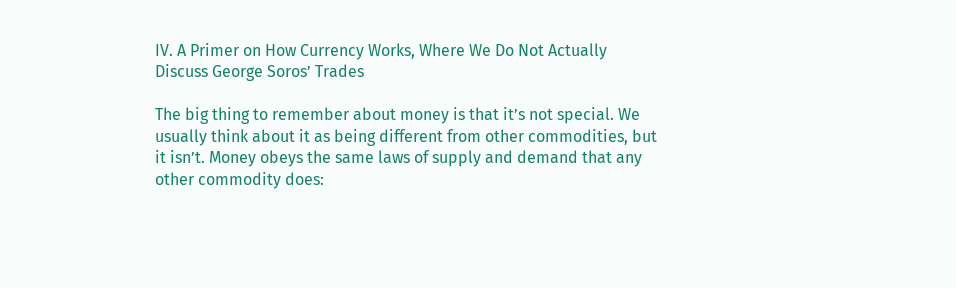IV. A Primer on How Currency Works, Where We Do Not Actually Discuss George Soros’ Trades

The big thing to remember about money is that it’s not special. We usually think about it as being different from other commodities, but it isn’t. Money obeys the same laws of supply and demand that any other commodity does: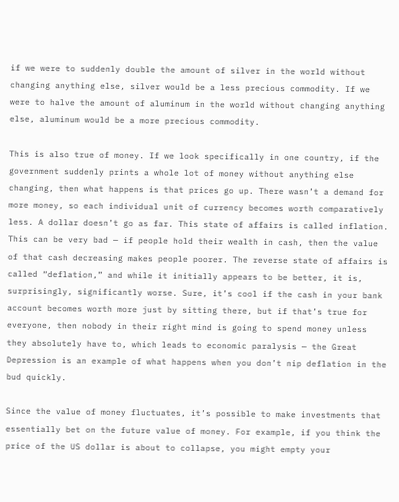if we were to suddenly double the amount of silver in the world without changing anything else, silver would be a less precious commodity. If we were to halve the amount of aluminum in the world without changing anything else, aluminum would be a more precious commodity.

This is also true of money. If we look specifically in one country, if the government suddenly prints a whole lot of money without anything else changing, then what happens is that prices go up. There wasn’t a demand for more money, so each individual unit of currency becomes worth comparatively less. A dollar doesn’t go as far. This state of affairs is called inflation. This can be very bad — if people hold their wealth in cash, then the value of that cash decreasing makes people poorer. The reverse state of affairs is called “deflation,” and while it initially appears to be better, it is, surprisingly, significantly worse. Sure, it’s cool if the cash in your bank account becomes worth more just by sitting there, but if that’s true for everyone, then nobody in their right mind is going to spend money unless they absolutely have to, which leads to economic paralysis — the Great Depression is an example of what happens when you don’t nip deflation in the bud quickly.

Since the value of money fluctuates, it’s possible to make investments that essentially bet on the future value of money. For example, if you think the price of the US dollar is about to collapse, you might empty your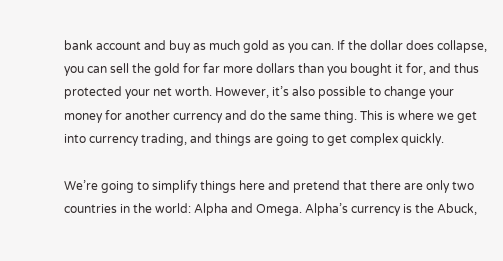bank account and buy as much gold as you can. If the dollar does collapse, you can sell the gold for far more dollars than you bought it for, and thus protected your net worth. However, it’s also possible to change your money for another currency and do the same thing. This is where we get into currency trading, and things are going to get complex quickly.

We’re going to simplify things here and pretend that there are only two countries in the world: Alpha and Omega. Alpha’s currency is the Abuck,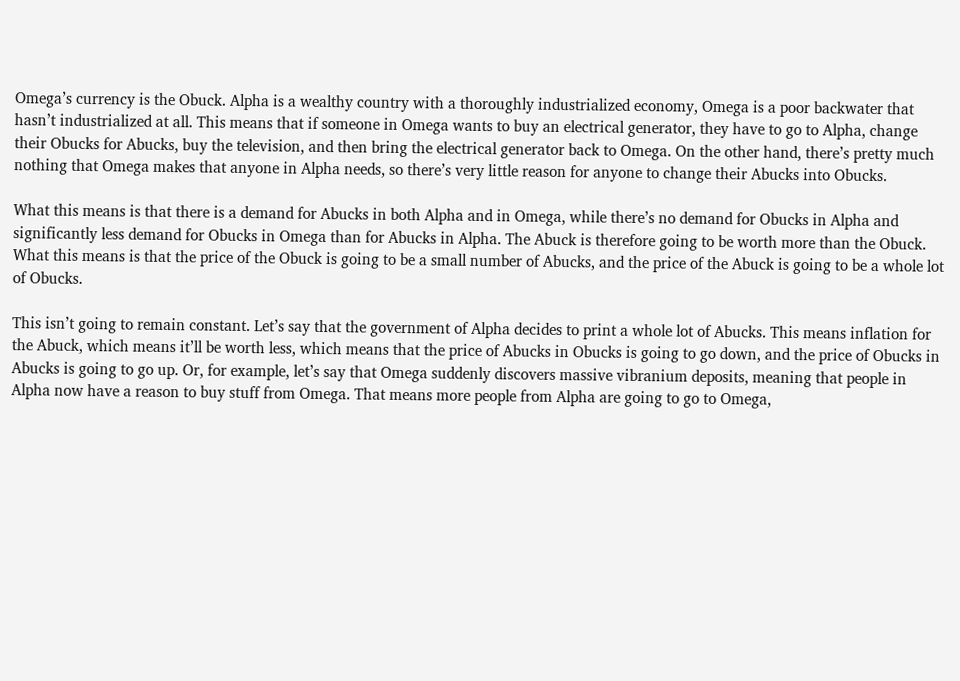Omega’s currency is the Obuck. Alpha is a wealthy country with a thoroughly industrialized economy, Omega is a poor backwater that hasn’t industrialized at all. This means that if someone in Omega wants to buy an electrical generator, they have to go to Alpha, change their Obucks for Abucks, buy the television, and then bring the electrical generator back to Omega. On the other hand, there’s pretty much nothing that Omega makes that anyone in Alpha needs, so there’s very little reason for anyone to change their Abucks into Obucks.

What this means is that there is a demand for Abucks in both Alpha and in Omega, while there’s no demand for Obucks in Alpha and significantly less demand for Obucks in Omega than for Abucks in Alpha. The Abuck is therefore going to be worth more than the Obuck. What this means is that the price of the Obuck is going to be a small number of Abucks, and the price of the Abuck is going to be a whole lot of Obucks.

This isn’t going to remain constant. Let’s say that the government of Alpha decides to print a whole lot of Abucks. This means inflation for the Abuck, which means it’ll be worth less, which means that the price of Abucks in Obucks is going to go down, and the price of Obucks in Abucks is going to go up. Or, for example, let’s say that Omega suddenly discovers massive vibranium deposits, meaning that people in Alpha now have a reason to buy stuff from Omega. That means more people from Alpha are going to go to Omega,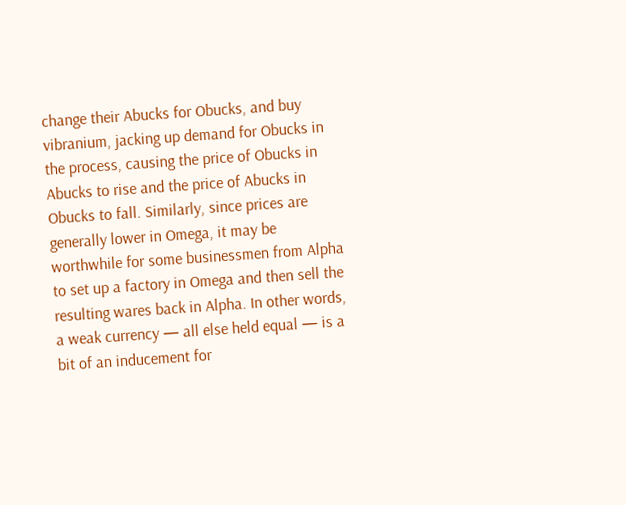change their Abucks for Obucks, and buy vibranium, jacking up demand for Obucks in the process, causing the price of Obucks in Abucks to rise and the price of Abucks in Obucks to fall. Similarly, since prices are generally lower in Omega, it may be worthwhile for some businessmen from Alpha to set up a factory in Omega and then sell the resulting wares back in Alpha. In other words, a weak currency — all else held equal — is a bit of an inducement for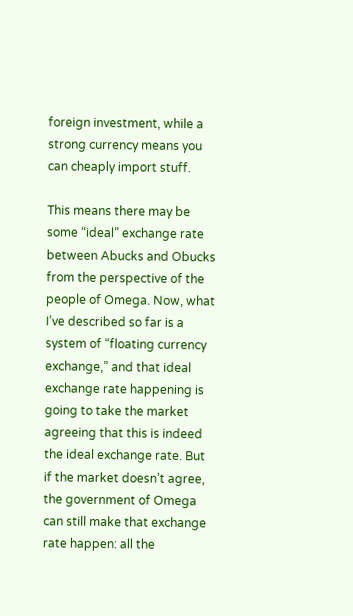foreign investment, while a strong currency means you can cheaply import stuff.

This means there may be some “ideal” exchange rate between Abucks and Obucks from the perspective of the people of Omega. Now, what I’ve described so far is a system of “floating currency exchange,” and that ideal exchange rate happening is going to take the market agreeing that this is indeed the ideal exchange rate. But if the market doesn’t agree, the government of Omega can still make that exchange rate happen: all the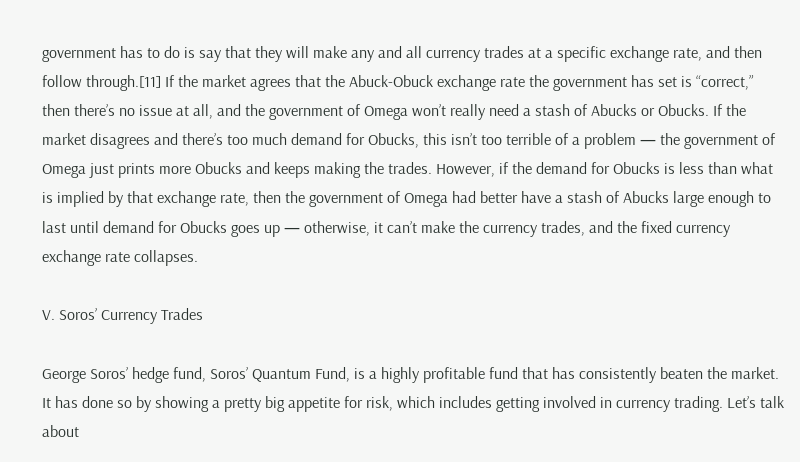government has to do is say that they will make any and all currency trades at a specific exchange rate, and then follow through.[11] If the market agrees that the Abuck-Obuck exchange rate the government has set is “correct,” then there’s no issue at all, and the government of Omega won’t really need a stash of Abucks or Obucks. If the market disagrees and there’s too much demand for Obucks, this isn’t too terrible of a problem — the government of Omega just prints more Obucks and keeps making the trades. However, if the demand for Obucks is less than what is implied by that exchange rate, then the government of Omega had better have a stash of Abucks large enough to last until demand for Obucks goes up — otherwise, it can’t make the currency trades, and the fixed currency exchange rate collapses.

V. Soros’ Currency Trades

George Soros’ hedge fund, Soros’ Quantum Fund, is a highly profitable fund that has consistently beaten the market. It has done so by showing a pretty big appetite for risk, which includes getting involved in currency trading. Let’s talk about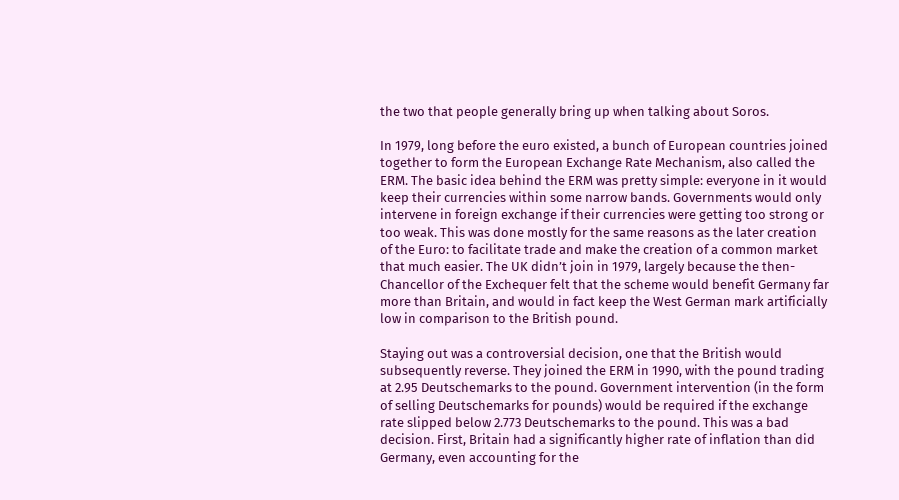the two that people generally bring up when talking about Soros.

In 1979, long before the euro existed, a bunch of European countries joined together to form the European Exchange Rate Mechanism, also called the ERM. The basic idea behind the ERM was pretty simple: everyone in it would keep their currencies within some narrow bands. Governments would only intervene in foreign exchange if their currencies were getting too strong or too weak. This was done mostly for the same reasons as the later creation of the Euro: to facilitate trade and make the creation of a common market that much easier. The UK didn’t join in 1979, largely because the then-Chancellor of the Exchequer felt that the scheme would benefit Germany far more than Britain, and would in fact keep the West German mark artificially low in comparison to the British pound.

Staying out was a controversial decision, one that the British would subsequently reverse. They joined the ERM in 1990, with the pound trading at 2.95 Deutschemarks to the pound. Government intervention (in the form of selling Deutschemarks for pounds) would be required if the exchange rate slipped below 2.773 Deutschemarks to the pound. This was a bad decision. First, Britain had a significantly higher rate of inflation than did Germany, even accounting for the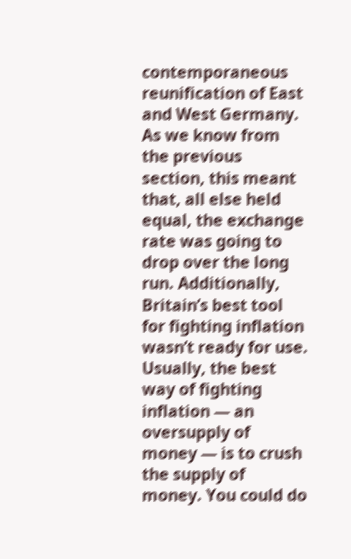contemporaneous reunification of East and West Germany. As we know from the previous section, this meant that, all else held equal, the exchange rate was going to drop over the long run. Additionally, Britain’s best tool for fighting inflation wasn’t ready for use. Usually, the best way of fighting inflation — an oversupply of money — is to crush the supply of money. You could do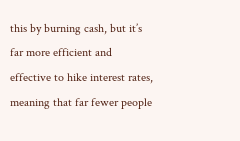this by burning cash, but it’s far more efficient and effective to hike interest rates, meaning that far fewer people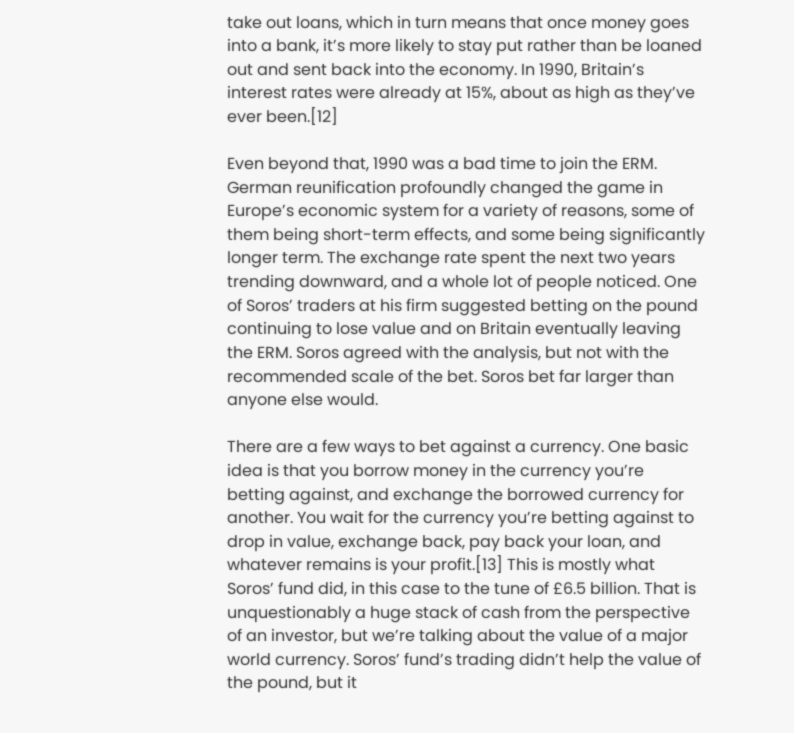take out loans, which in turn means that once money goes into a bank, it’s more likely to stay put rather than be loaned out and sent back into the economy. In 1990, Britain’s interest rates were already at 15%, about as high as they’ve ever been.[12]

Even beyond that, 1990 was a bad time to join the ERM. German reunification profoundly changed the game in Europe’s economic system for a variety of reasons, some of them being short-term effects, and some being significantly longer term. The exchange rate spent the next two years trending downward, and a whole lot of people noticed. One of Soros’ traders at his firm suggested betting on the pound continuing to lose value and on Britain eventually leaving the ERM. Soros agreed with the analysis, but not with the recommended scale of the bet. Soros bet far larger than anyone else would.

There are a few ways to bet against a currency. One basic idea is that you borrow money in the currency you’re betting against, and exchange the borrowed currency for another. You wait for the currency you’re betting against to drop in value, exchange back, pay back your loan, and whatever remains is your profit.[13] This is mostly what Soros’ fund did, in this case to the tune of £6.5 billion. That is unquestionably a huge stack of cash from the perspective of an investor, but we’re talking about the value of a major world currency. Soros’ fund’s trading didn’t help the value of the pound, but it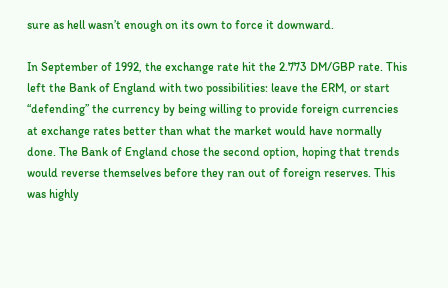sure as hell wasn’t enough on its own to force it downward.

In September of 1992, the exchange rate hit the 2.773 DM/GBP rate. This left the Bank of England with two possibilities: leave the ERM, or start “defending” the currency by being willing to provide foreign currencies at exchange rates better than what the market would have normally done. The Bank of England chose the second option, hoping that trends would reverse themselves before they ran out of foreign reserves. This was highly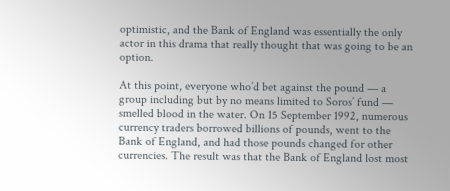optimistic, and the Bank of England was essentially the only actor in this drama that really thought that was going to be an option.

At this point, everyone who’d bet against the pound — a group including but by no means limited to Soros’ fund — smelled blood in the water. On 15 September 1992, numerous currency traders borrowed billions of pounds, went to the Bank of England, and had those pounds changed for other currencies. The result was that the Bank of England lost most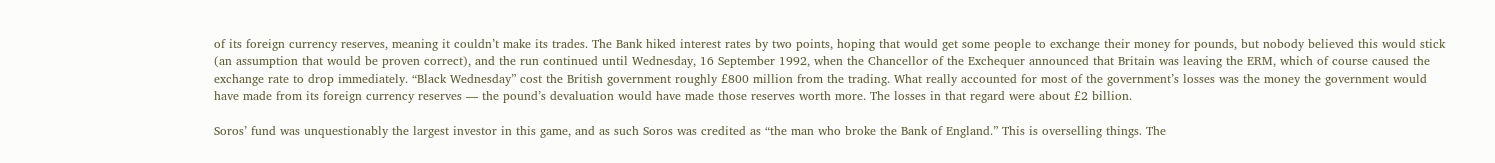of its foreign currency reserves, meaning it couldn’t make its trades. The Bank hiked interest rates by two points, hoping that would get some people to exchange their money for pounds, but nobody believed this would stick (an assumption that would be proven correct), and the run continued until Wednesday, 16 September 1992, when the Chancellor of the Exchequer announced that Britain was leaving the ERM, which of course caused the exchange rate to drop immediately. “Black Wednesday” cost the British government roughly £800 million from the trading. What really accounted for most of the government’s losses was the money the government would have made from its foreign currency reserves — the pound’s devaluation would have made those reserves worth more. The losses in that regard were about £2 billion.

Soros’ fund was unquestionably the largest investor in this game, and as such Soros was credited as “the man who broke the Bank of England.” This is overselling things. The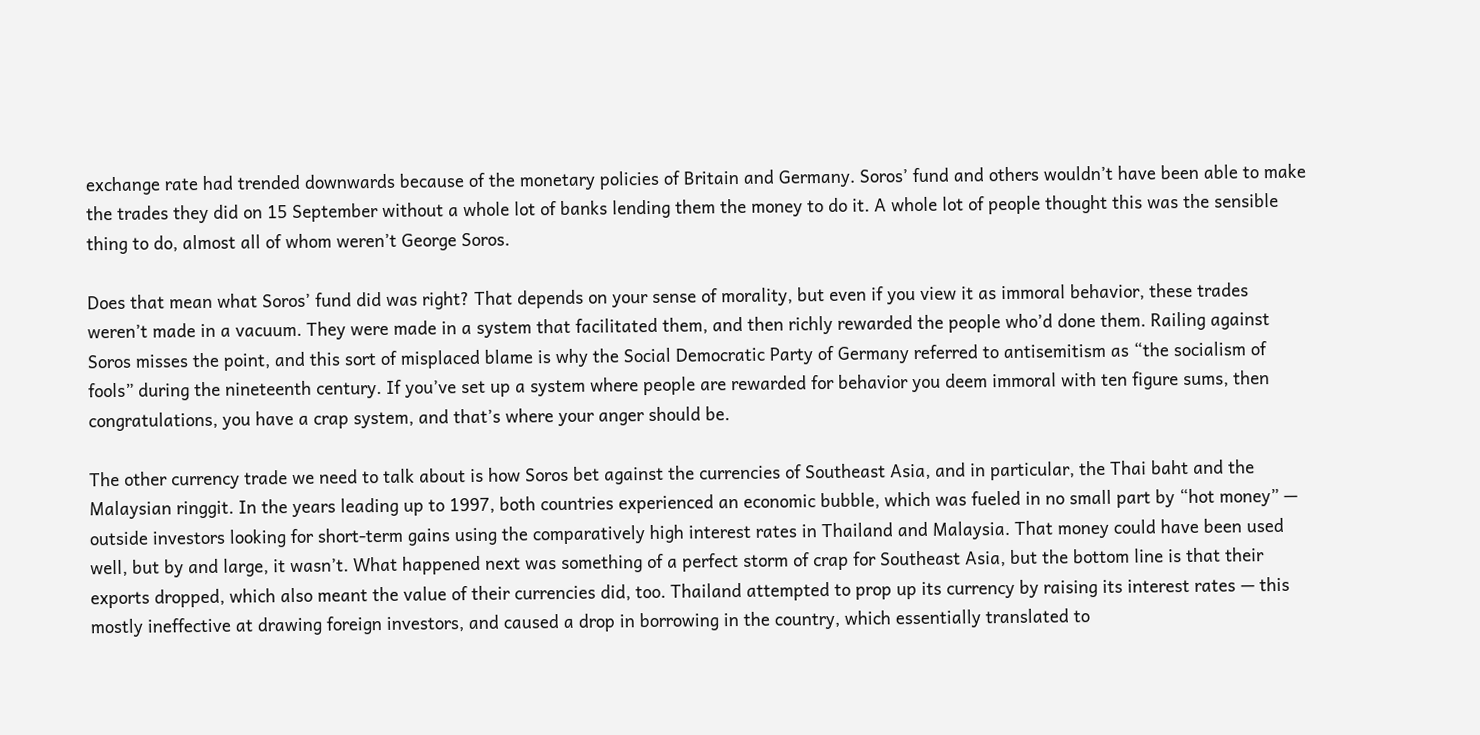exchange rate had trended downwards because of the monetary policies of Britain and Germany. Soros’ fund and others wouldn’t have been able to make the trades they did on 15 September without a whole lot of banks lending them the money to do it. A whole lot of people thought this was the sensible thing to do, almost all of whom weren’t George Soros.

Does that mean what Soros’ fund did was right? That depends on your sense of morality, but even if you view it as immoral behavior, these trades weren’t made in a vacuum. They were made in a system that facilitated them, and then richly rewarded the people who’d done them. Railing against Soros misses the point, and this sort of misplaced blame is why the Social Democratic Party of Germany referred to antisemitism as “the socialism of fools” during the nineteenth century. If you’ve set up a system where people are rewarded for behavior you deem immoral with ten figure sums, then congratulations, you have a crap system, and that’s where your anger should be.

The other currency trade we need to talk about is how Soros bet against the currencies of Southeast Asia, and in particular, the Thai baht and the Malaysian ringgit. In the years leading up to 1997, both countries experienced an economic bubble, which was fueled in no small part by “hot money” — outside investors looking for short-term gains using the comparatively high interest rates in Thailand and Malaysia. That money could have been used well, but by and large, it wasn’t. What happened next was something of a perfect storm of crap for Southeast Asia, but the bottom line is that their exports dropped, which also meant the value of their currencies did, too. Thailand attempted to prop up its currency by raising its interest rates — this mostly ineffective at drawing foreign investors, and caused a drop in borrowing in the country, which essentially translated to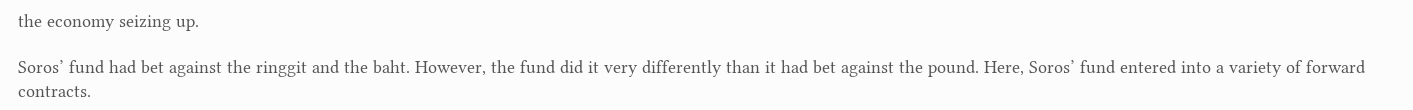the economy seizing up.

Soros’ fund had bet against the ringgit and the baht. However, the fund did it very differently than it had bet against the pound. Here, Soros’ fund entered into a variety of forward contracts.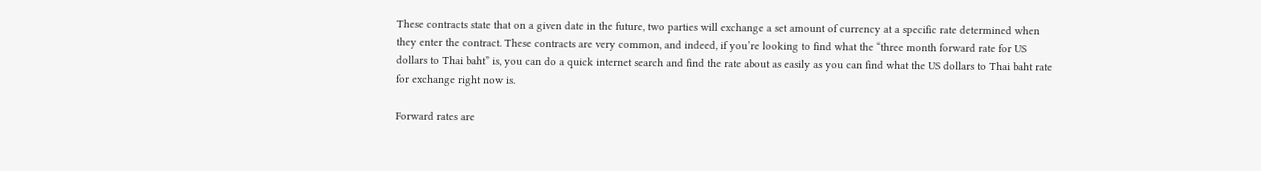These contracts state that on a given date in the future, two parties will exchange a set amount of currency at a specific rate determined when they enter the contract. These contracts are very common, and indeed, if you’re looking to find what the “three month forward rate for US dollars to Thai baht” is, you can do a quick internet search and find the rate about as easily as you can find what the US dollars to Thai baht rate for exchange right now is.

Forward rates are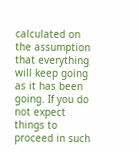calculated on the assumption that everything will keep going as it has been going. If you do not expect things to proceed in such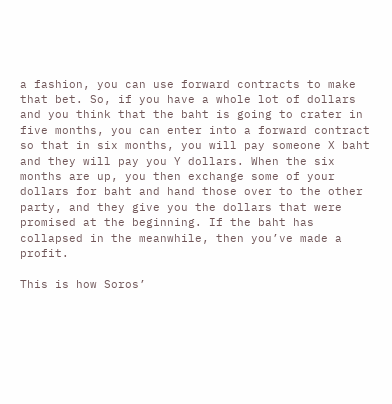a fashion, you can use forward contracts to make that bet. So, if you have a whole lot of dollars and you think that the baht is going to crater in five months, you can enter into a forward contract so that in six months, you will pay someone X baht and they will pay you Y dollars. When the six months are up, you then exchange some of your dollars for baht and hand those over to the other party, and they give you the dollars that were promised at the beginning. If the baht has collapsed in the meanwhile, then you’ve made a profit.

This is how Soros’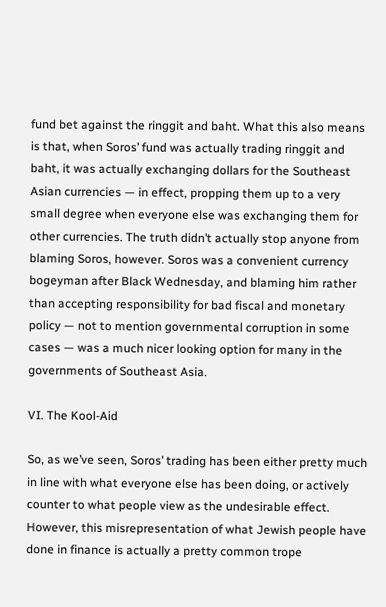fund bet against the ringgit and baht. What this also means is that, when Soros’ fund was actually trading ringgit and baht, it was actually exchanging dollars for the Southeast Asian currencies — in effect, propping them up to a very small degree when everyone else was exchanging them for other currencies. The truth didn’t actually stop anyone from blaming Soros, however. Soros was a convenient currency bogeyman after Black Wednesday, and blaming him rather than accepting responsibility for bad fiscal and monetary policy — not to mention governmental corruption in some cases — was a much nicer looking option for many in the governments of Southeast Asia.

VI. The Kool-Aid

So, as we’ve seen, Soros’ trading has been either pretty much in line with what everyone else has been doing, or actively counter to what people view as the undesirable effect. However, this misrepresentation of what Jewish people have done in finance is actually a pretty common trope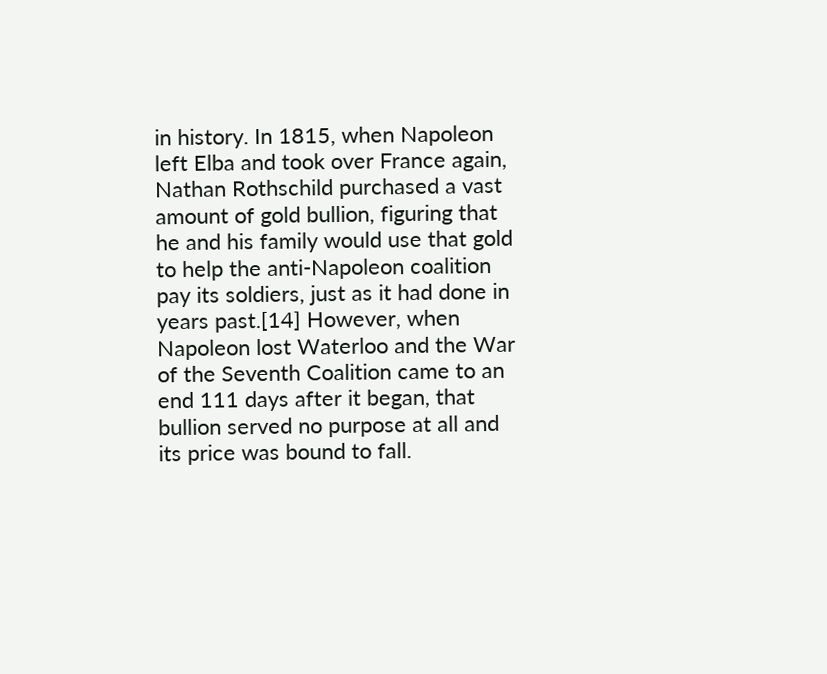in history. In 1815, when Napoleon left Elba and took over France again, Nathan Rothschild purchased a vast amount of gold bullion, figuring that he and his family would use that gold to help the anti-Napoleon coalition pay its soldiers, just as it had done in years past.[14] However, when Napoleon lost Waterloo and the War of the Seventh Coalition came to an end 111 days after it began, that bullion served no purpose at all and its price was bound to fall.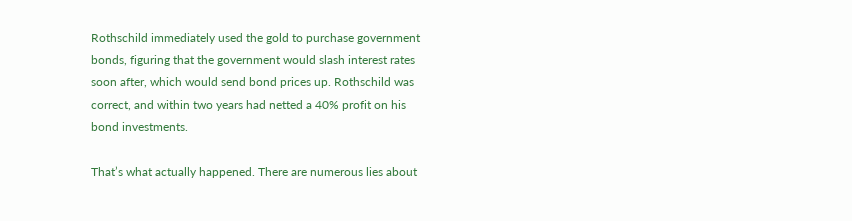Rothschild immediately used the gold to purchase government bonds, figuring that the government would slash interest rates soon after, which would send bond prices up. Rothschild was correct, and within two years had netted a 40% profit on his bond investments.

That’s what actually happened. There are numerous lies about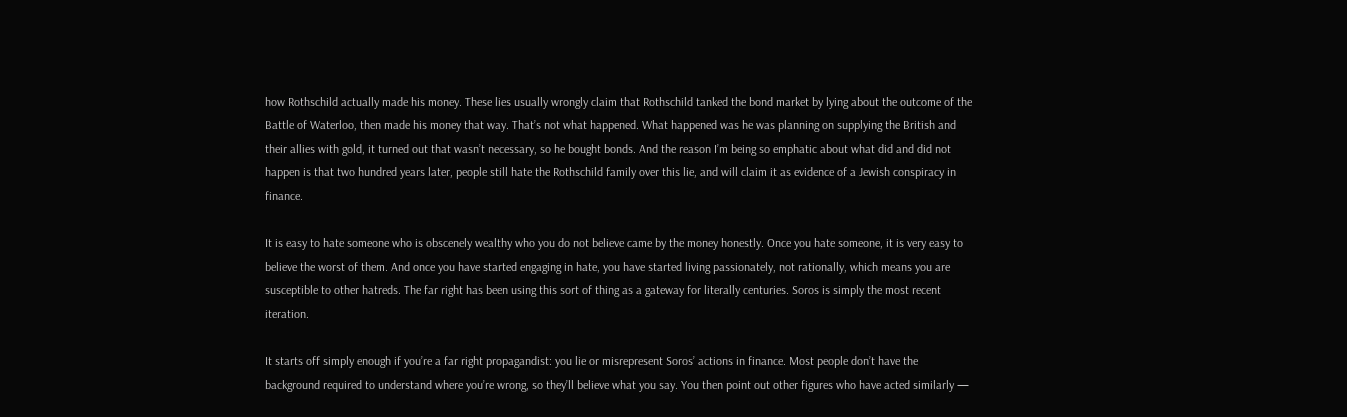how Rothschild actually made his money. These lies usually wrongly claim that Rothschild tanked the bond market by lying about the outcome of the Battle of Waterloo, then made his money that way. That’s not what happened. What happened was he was planning on supplying the British and their allies with gold, it turned out that wasn’t necessary, so he bought bonds. And the reason I’m being so emphatic about what did and did not happen is that two hundred years later, people still hate the Rothschild family over this lie, and will claim it as evidence of a Jewish conspiracy in finance.

It is easy to hate someone who is obscenely wealthy who you do not believe came by the money honestly. Once you hate someone, it is very easy to believe the worst of them. And once you have started engaging in hate, you have started living passionately, not rationally, which means you are susceptible to other hatreds. The far right has been using this sort of thing as a gateway for literally centuries. Soros is simply the most recent iteration.

It starts off simply enough if you’re a far right propagandist: you lie or misrepresent Soros’ actions in finance. Most people don’t have the background required to understand where you’re wrong, so they’ll believe what you say. You then point out other figures who have acted similarly —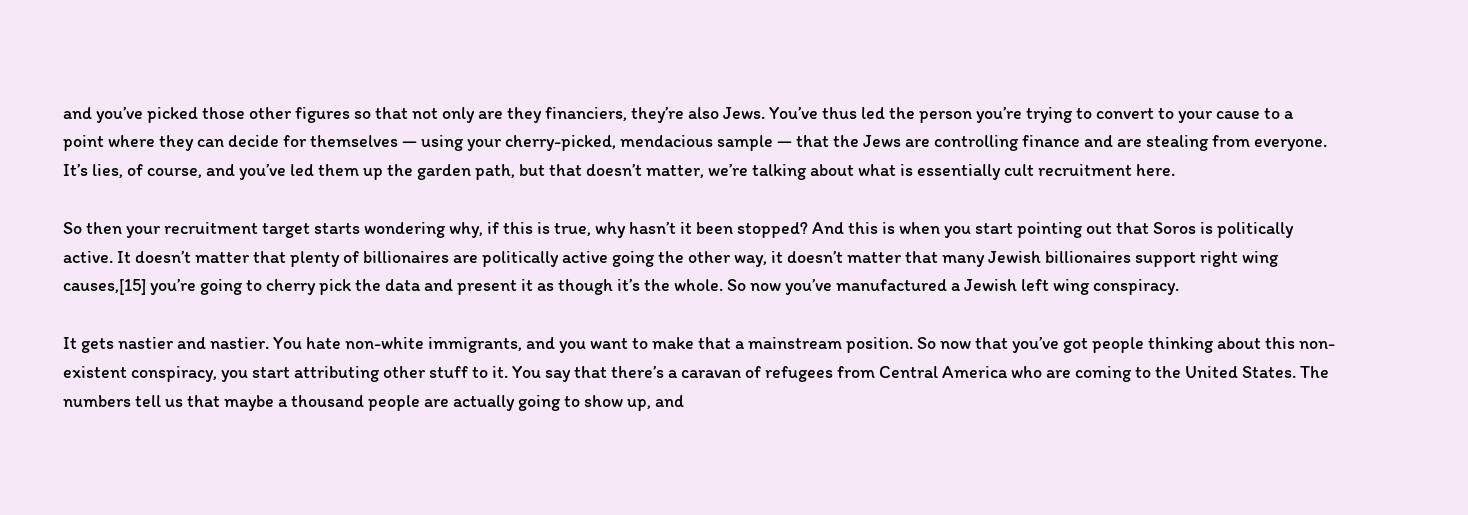and you’ve picked those other figures so that not only are they financiers, they’re also Jews. You’ve thus led the person you’re trying to convert to your cause to a point where they can decide for themselves — using your cherry-picked, mendacious sample — that the Jews are controlling finance and are stealing from everyone. It’s lies, of course, and you’ve led them up the garden path, but that doesn’t matter, we’re talking about what is essentially cult recruitment here.

So then your recruitment target starts wondering why, if this is true, why hasn’t it been stopped? And this is when you start pointing out that Soros is politically active. It doesn’t matter that plenty of billionaires are politically active going the other way, it doesn’t matter that many Jewish billionaires support right wing causes,[15] you’re going to cherry pick the data and present it as though it’s the whole. So now you’ve manufactured a Jewish left wing conspiracy.

It gets nastier and nastier. You hate non-white immigrants, and you want to make that a mainstream position. So now that you’ve got people thinking about this non-existent conspiracy, you start attributing other stuff to it. You say that there’s a caravan of refugees from Central America who are coming to the United States. The numbers tell us that maybe a thousand people are actually going to show up, and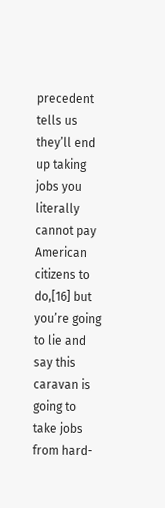precedent tells us they’ll end up taking jobs you literally cannot pay American citizens to do,[16] but you’re going to lie and say this caravan is going to take jobs from hard-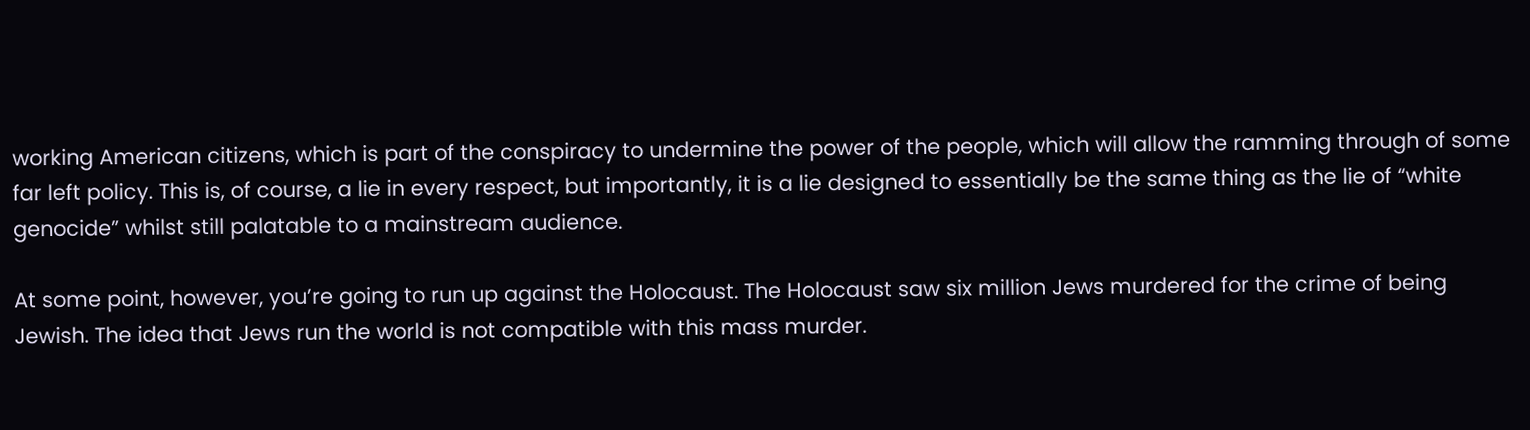working American citizens, which is part of the conspiracy to undermine the power of the people, which will allow the ramming through of some far left policy. This is, of course, a lie in every respect, but importantly, it is a lie designed to essentially be the same thing as the lie of “white genocide” whilst still palatable to a mainstream audience.

At some point, however, you’re going to run up against the Holocaust. The Holocaust saw six million Jews murdered for the crime of being Jewish. The idea that Jews run the world is not compatible with this mass murder.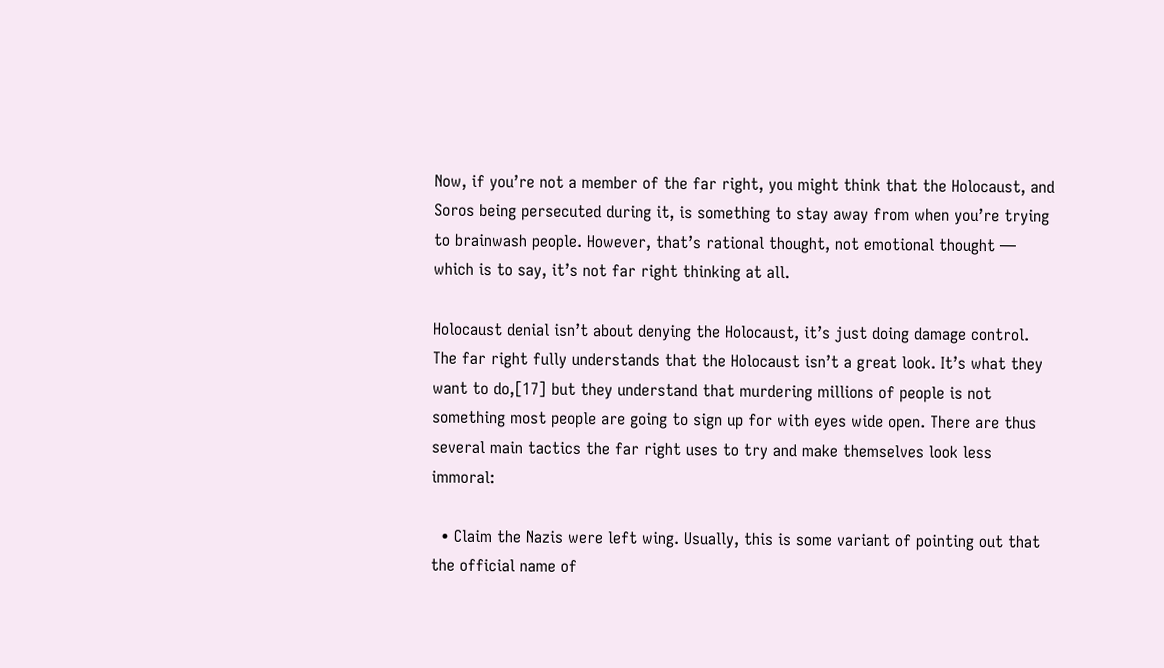Now, if you’re not a member of the far right, you might think that the Holocaust, and Soros being persecuted during it, is something to stay away from when you’re trying to brainwash people. However, that’s rational thought, not emotional thought — which is to say, it’s not far right thinking at all.

Holocaust denial isn’t about denying the Holocaust, it’s just doing damage control. The far right fully understands that the Holocaust isn’t a great look. It’s what they want to do,[17] but they understand that murdering millions of people is not something most people are going to sign up for with eyes wide open. There are thus several main tactics the far right uses to try and make themselves look less immoral:

  • Claim the Nazis were left wing. Usually, this is some variant of pointing out that the official name of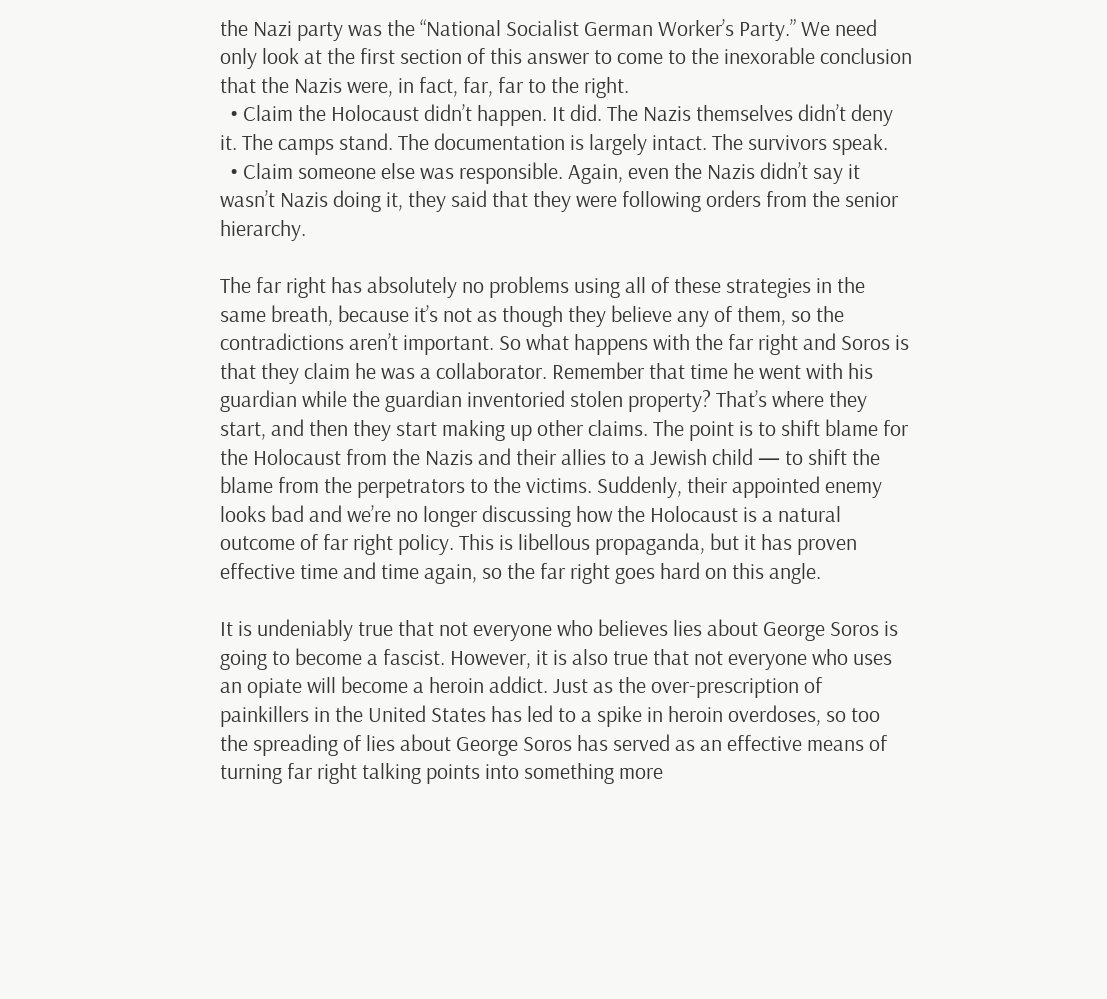the Nazi party was the “National Socialist German Worker’s Party.” We need only look at the first section of this answer to come to the inexorable conclusion that the Nazis were, in fact, far, far to the right.
  • Claim the Holocaust didn’t happen. It did. The Nazis themselves didn’t deny it. The camps stand. The documentation is largely intact. The survivors speak.
  • Claim someone else was responsible. Again, even the Nazis didn’t say it wasn’t Nazis doing it, they said that they were following orders from the senior hierarchy.

The far right has absolutely no problems using all of these strategies in the same breath, because it’s not as though they believe any of them, so the contradictions aren’t important. So what happens with the far right and Soros is that they claim he was a collaborator. Remember that time he went with his guardian while the guardian inventoried stolen property? That’s where they start, and then they start making up other claims. The point is to shift blame for the Holocaust from the Nazis and their allies to a Jewish child — to shift the blame from the perpetrators to the victims. Suddenly, their appointed enemy looks bad and we’re no longer discussing how the Holocaust is a natural outcome of far right policy. This is libellous propaganda, but it has proven effective time and time again, so the far right goes hard on this angle.

It is undeniably true that not everyone who believes lies about George Soros is going to become a fascist. However, it is also true that not everyone who uses an opiate will become a heroin addict. Just as the over-prescription of painkillers in the United States has led to a spike in heroin overdoses, so too the spreading of lies about George Soros has served as an effective means of turning far right talking points into something more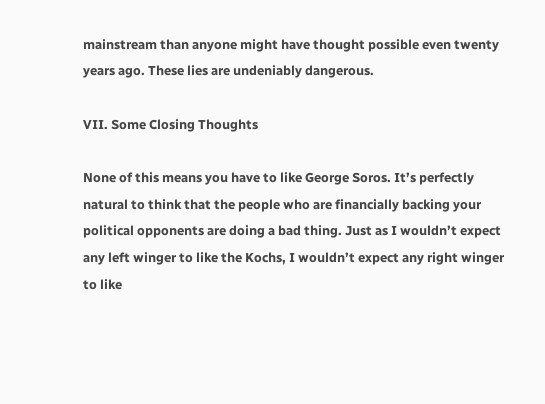mainstream than anyone might have thought possible even twenty years ago. These lies are undeniably dangerous.

VII. Some Closing Thoughts

None of this means you have to like George Soros. It’s perfectly natural to think that the people who are financially backing your political opponents are doing a bad thing. Just as I wouldn’t expect any left winger to like the Kochs, I wouldn’t expect any right winger to like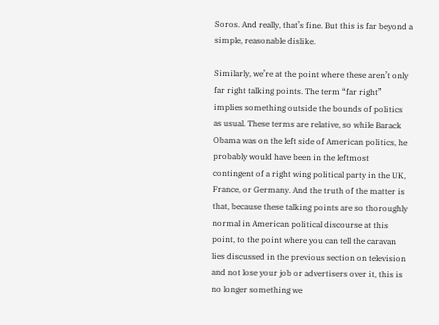Soros. And really, that’s fine. But this is far beyond a simple, reasonable dislike.

Similarly, we’re at the point where these aren’t only far right talking points. The term “far right” implies something outside the bounds of politics as usual. These terms are relative, so while Barack Obama was on the left side of American politics, he probably would have been in the leftmost contingent of a right wing political party in the UK, France, or Germany. And the truth of the matter is that, because these talking points are so thoroughly normal in American political discourse at this point, to the point where you can tell the caravan lies discussed in the previous section on television and not lose your job or advertisers over it, this is no longer something we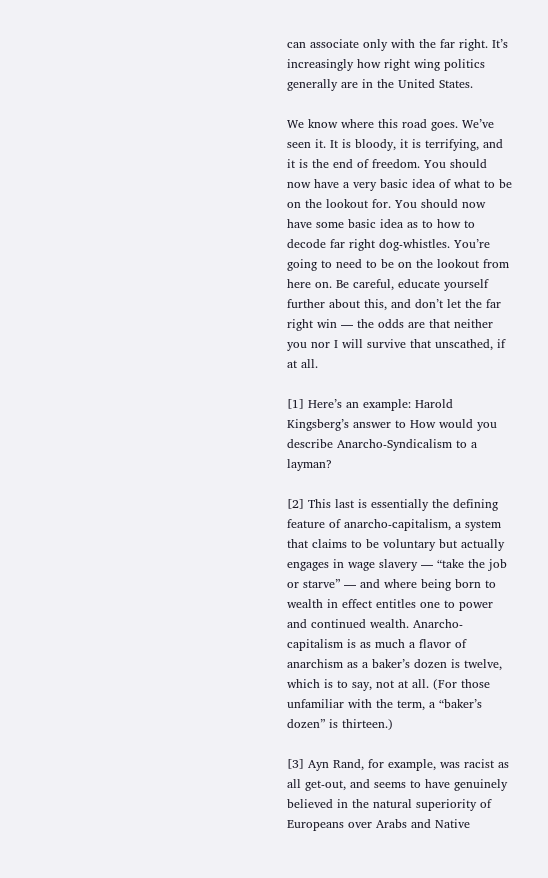can associate only with the far right. It’s increasingly how right wing politics generally are in the United States.

We know where this road goes. We’ve seen it. It is bloody, it is terrifying, and it is the end of freedom. You should now have a very basic idea of what to be on the lookout for. You should now have some basic idea as to how to decode far right dog-whistles. You’re going to need to be on the lookout from here on. Be careful, educate yourself further about this, and don’t let the far right win — the odds are that neither you nor I will survive that unscathed, if at all.

[1] Here’s an example: Harold Kingsberg’s answer to How would you describe Anarcho-Syndicalism to a layman?

[2] This last is essentially the defining feature of anarcho-capitalism, a system that claims to be voluntary but actually engages in wage slavery — “take the job or starve” — and where being born to wealth in effect entitles one to power and continued wealth. Anarcho-capitalism is as much a flavor of anarchism as a baker’s dozen is twelve, which is to say, not at all. (For those unfamiliar with the term, a “baker’s dozen” is thirteen.)

[3] Ayn Rand, for example, was racist as all get-out, and seems to have genuinely believed in the natural superiority of Europeans over Arabs and Native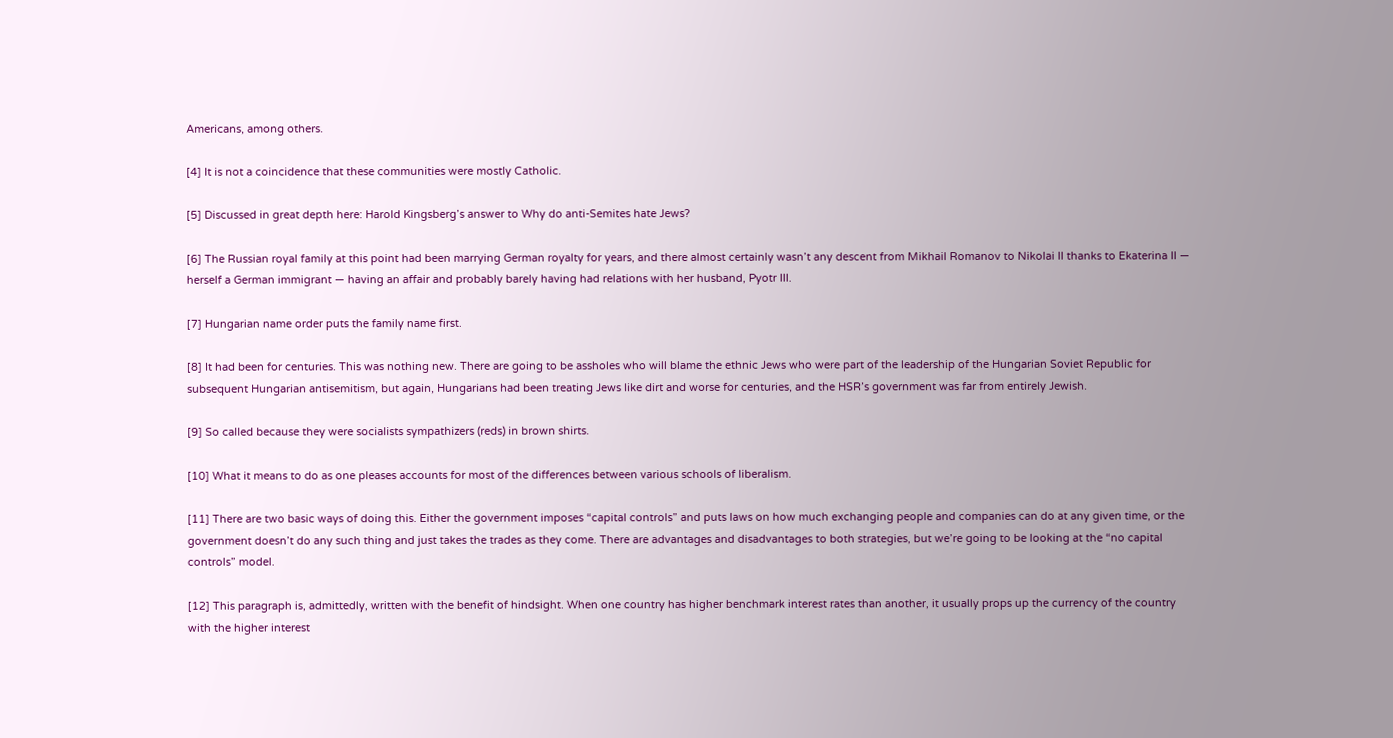Americans, among others.

[4] It is not a coincidence that these communities were mostly Catholic.

[5] Discussed in great depth here: Harold Kingsberg’s answer to Why do anti-Semites hate Jews?

[6] The Russian royal family at this point had been marrying German royalty for years, and there almost certainly wasn’t any descent from Mikhail Romanov to Nikolai II thanks to Ekaterina II — herself a German immigrant — having an affair and probably barely having had relations with her husband, Pyotr III.

[7] Hungarian name order puts the family name first.

[8] It had been for centuries. This was nothing new. There are going to be assholes who will blame the ethnic Jews who were part of the leadership of the Hungarian Soviet Republic for subsequent Hungarian antisemitism, but again, Hungarians had been treating Jews like dirt and worse for centuries, and the HSR’s government was far from entirely Jewish.

[9] So called because they were socialists sympathizers (reds) in brown shirts.

[10] What it means to do as one pleases accounts for most of the differences between various schools of liberalism.

[11] There are two basic ways of doing this. Either the government imposes “capital controls” and puts laws on how much exchanging people and companies can do at any given time, or the government doesn’t do any such thing and just takes the trades as they come. There are advantages and disadvantages to both strategies, but we’re going to be looking at the “no capital controls” model.

[12] This paragraph is, admittedly, written with the benefit of hindsight. When one country has higher benchmark interest rates than another, it usually props up the currency of the country with the higher interest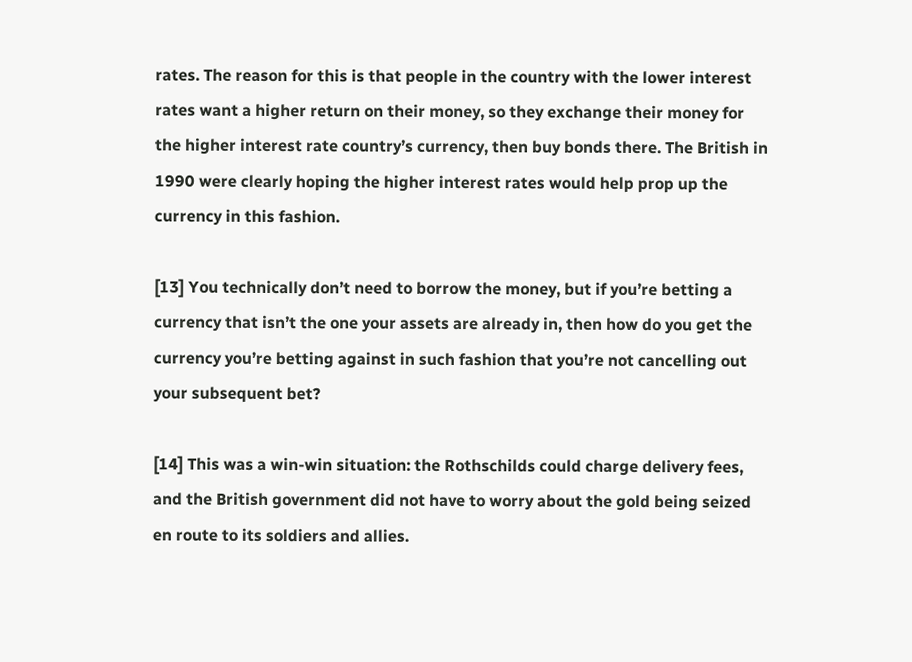rates. The reason for this is that people in the country with the lower interest rates want a higher return on their money, so they exchange their money for the higher interest rate country’s currency, then buy bonds there. The British in 1990 were clearly hoping the higher interest rates would help prop up the currency in this fashion.

[13] You technically don’t need to borrow the money, but if you’re betting a currency that isn’t the one your assets are already in, then how do you get the currency you’re betting against in such fashion that you’re not cancelling out your subsequent bet?

[14] This was a win-win situation: the Rothschilds could charge delivery fees, and the British government did not have to worry about the gold being seized en route to its soldiers and allies.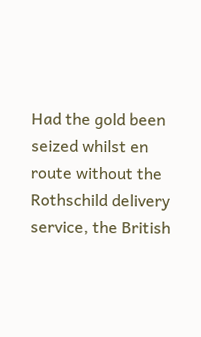Had the gold been seized whilst en route without the Rothschild delivery service, the British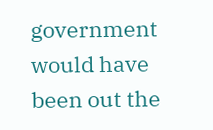government would have been out the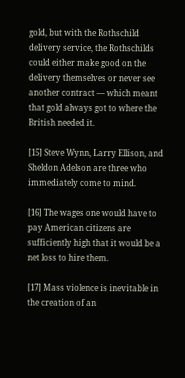gold, but with the Rothschild delivery service, the Rothschilds could either make good on the delivery themselves or never see another contract — which meant that gold always got to where the British needed it.

[15] Steve Wynn, Larry Ellison, and Sheldon Adelson are three who immediately come to mind.

[16] The wages one would have to pay American citizens are sufficiently high that it would be a net loss to hire them.

[17] Mass violence is inevitable in the creation of an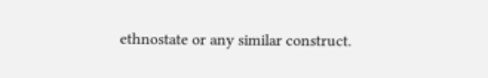ethnostate or any similar construct.